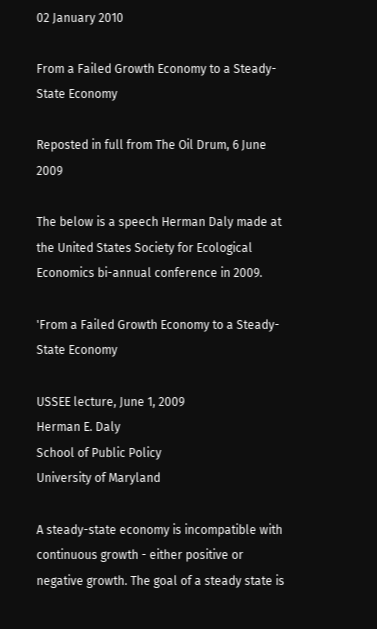02 January 2010

From a Failed Growth Economy to a Steady-State Economy

Reposted in full from The Oil Drum, 6 June 2009

The below is a speech Herman Daly made at the United States Society for Ecological Economics bi-annual conference in 2009.

'From a Failed Growth Economy to a Steady-State Economy

USSEE lecture, June 1, 2009
Herman E. Daly
School of Public Policy
University of Maryland

A steady-state economy is incompatible with continuous growth - either positive or negative growth. The goal of a steady state is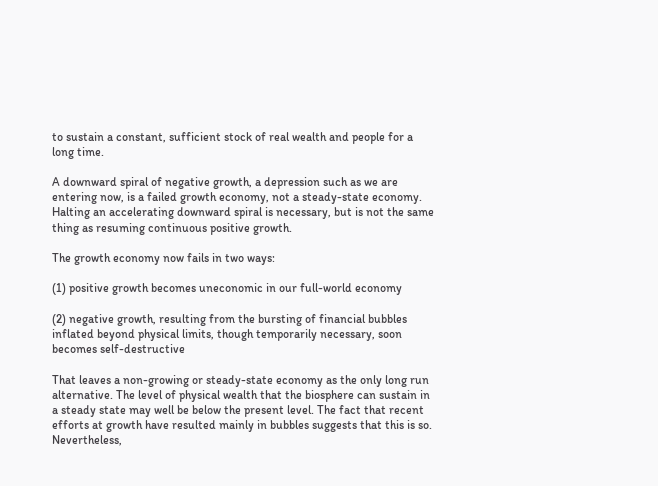to sustain a constant, sufficient stock of real wealth and people for a long time.

A downward spiral of negative growth, a depression such as we are entering now, is a failed growth economy, not a steady-state economy. Halting an accelerating downward spiral is necessary, but is not the same thing as resuming continuous positive growth.

The growth economy now fails in two ways:

(1) positive growth becomes uneconomic in our full-world economy

(2) negative growth, resulting from the bursting of financial bubbles inflated beyond physical limits, though temporarily necessary, soon becomes self-destructive

That leaves a non-growing or steady-state economy as the only long run alternative. The level of physical wealth that the biosphere can sustain in a steady state may well be below the present level. The fact that recent efforts at growth have resulted mainly in bubbles suggests that this is so. Nevertheless,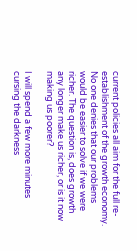current policies all aim for the full re-establishment of the growth economy. No one denies that our problems would be easier to solve if we were richer. The question is, does growth any longer make us richer, or is it now making us poorer?

I will spend a few more minutes cursing the darkness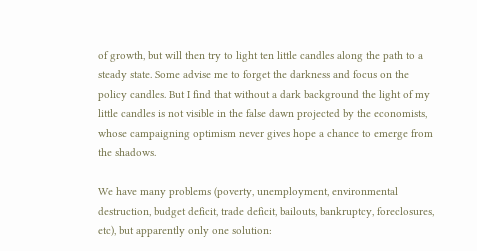of growth, but will then try to light ten little candles along the path to a steady state. Some advise me to forget the darkness and focus on the policy candles. But I find that without a dark background the light of my little candles is not visible in the false dawn projected by the economists, whose campaigning optimism never gives hope a chance to emerge from the shadows.

We have many problems (poverty, unemployment, environmental destruction, budget deficit, trade deficit, bailouts, bankruptcy, foreclosures, etc), but apparently only one solution: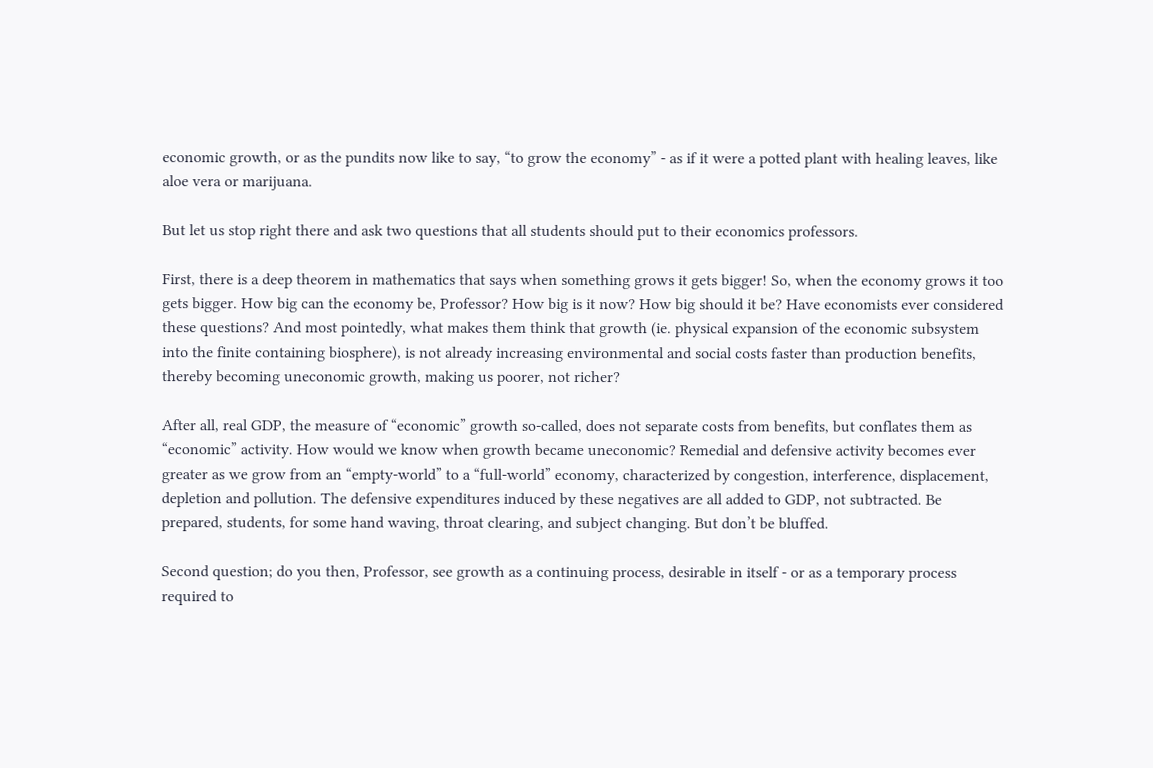economic growth, or as the pundits now like to say, “to grow the economy” - as if it were a potted plant with healing leaves, like aloe vera or marijuana.

But let us stop right there and ask two questions that all students should put to their economics professors.

First, there is a deep theorem in mathematics that says when something grows it gets bigger! So, when the economy grows it too gets bigger. How big can the economy be, Professor? How big is it now? How big should it be? Have economists ever considered these questions? And most pointedly, what makes them think that growth (ie. physical expansion of the economic subsystem into the finite containing biosphere), is not already increasing environmental and social costs faster than production benefits, thereby becoming uneconomic growth, making us poorer, not richer?

After all, real GDP, the measure of “economic” growth so-called, does not separate costs from benefits, but conflates them as “economic” activity. How would we know when growth became uneconomic? Remedial and defensive activity becomes ever greater as we grow from an “empty-world” to a “full-world” economy, characterized by congestion, interference, displacement, depletion and pollution. The defensive expenditures induced by these negatives are all added to GDP, not subtracted. Be prepared, students, for some hand waving, throat clearing, and subject changing. But don’t be bluffed.

Second question; do you then, Professor, see growth as a continuing process, desirable in itself - or as a temporary process required to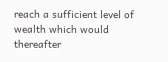reach a sufficient level of wealth which would thereafter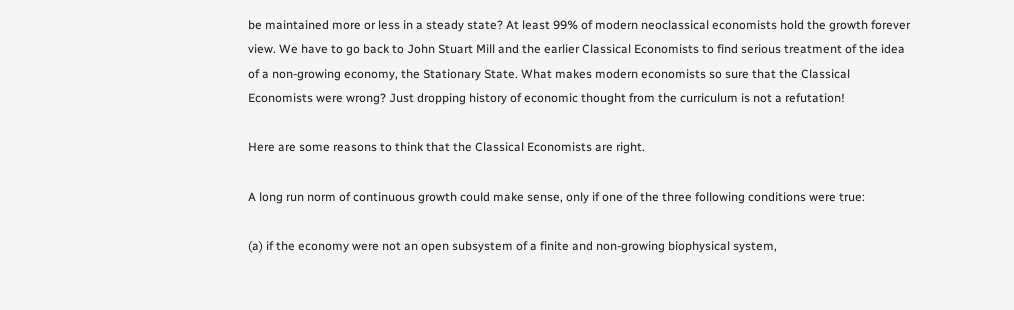be maintained more or less in a steady state? At least 99% of modern neoclassical economists hold the growth forever view. We have to go back to John Stuart Mill and the earlier Classical Economists to find serious treatment of the idea of a non-growing economy, the Stationary State. What makes modern economists so sure that the Classical Economists were wrong? Just dropping history of economic thought from the curriculum is not a refutation!

Here are some reasons to think that the Classical Economists are right.

A long run norm of continuous growth could make sense, only if one of the three following conditions were true:

(a) if the economy were not an open subsystem of a finite and non-growing biophysical system,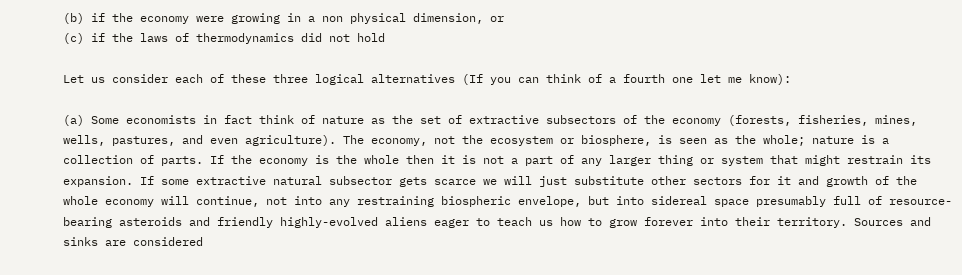(b) if the economy were growing in a non physical dimension, or
(c) if the laws of thermodynamics did not hold

Let us consider each of these three logical alternatives (If you can think of a fourth one let me know):

(a) Some economists in fact think of nature as the set of extractive subsectors of the economy (forests, fisheries, mines, wells, pastures, and even agriculture). The economy, not the ecosystem or biosphere, is seen as the whole; nature is a collection of parts. If the economy is the whole then it is not a part of any larger thing or system that might restrain its expansion. If some extractive natural subsector gets scarce we will just substitute other sectors for it and growth of the whole economy will continue, not into any restraining biospheric envelope, but into sidereal space presumably full of resource-bearing asteroids and friendly highly-evolved aliens eager to teach us how to grow forever into their territory. Sources and sinks are considered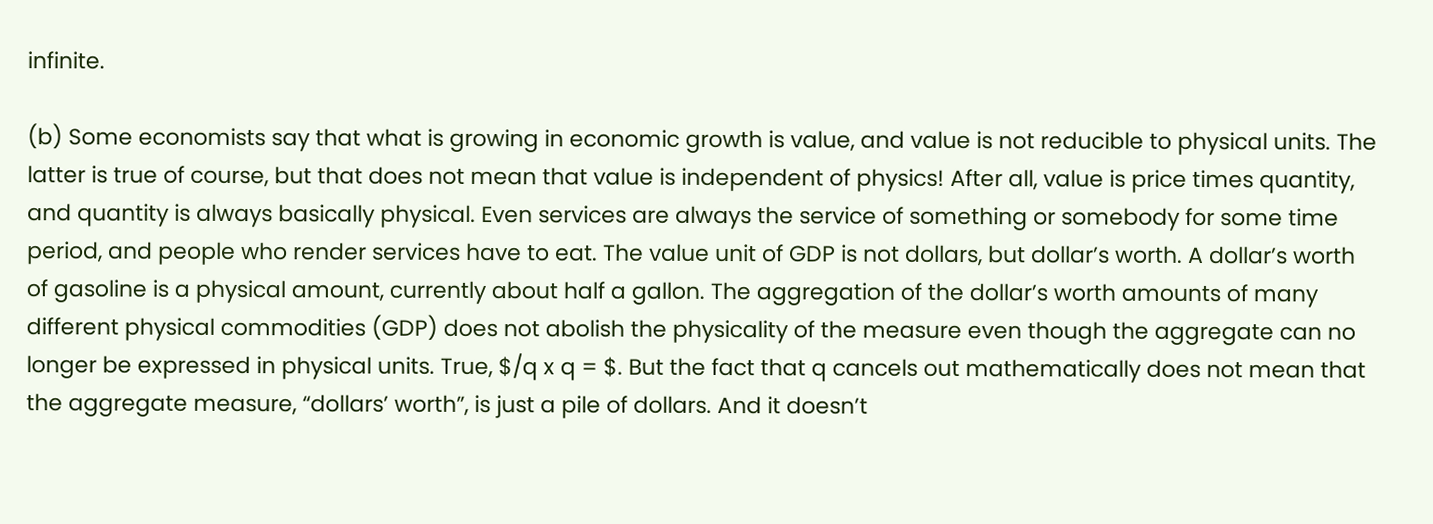infinite.

(b) Some economists say that what is growing in economic growth is value, and value is not reducible to physical units. The latter is true of course, but that does not mean that value is independent of physics! After all, value is price times quantity, and quantity is always basically physical. Even services are always the service of something or somebody for some time period, and people who render services have to eat. The value unit of GDP is not dollars, but dollar’s worth. A dollar’s worth of gasoline is a physical amount, currently about half a gallon. The aggregation of the dollar’s worth amounts of many different physical commodities (GDP) does not abolish the physicality of the measure even though the aggregate can no longer be expressed in physical units. True, $/q x q = $. But the fact that q cancels out mathematically does not mean that the aggregate measure, “dollars’ worth”, is just a pile of dollars. And it doesn’t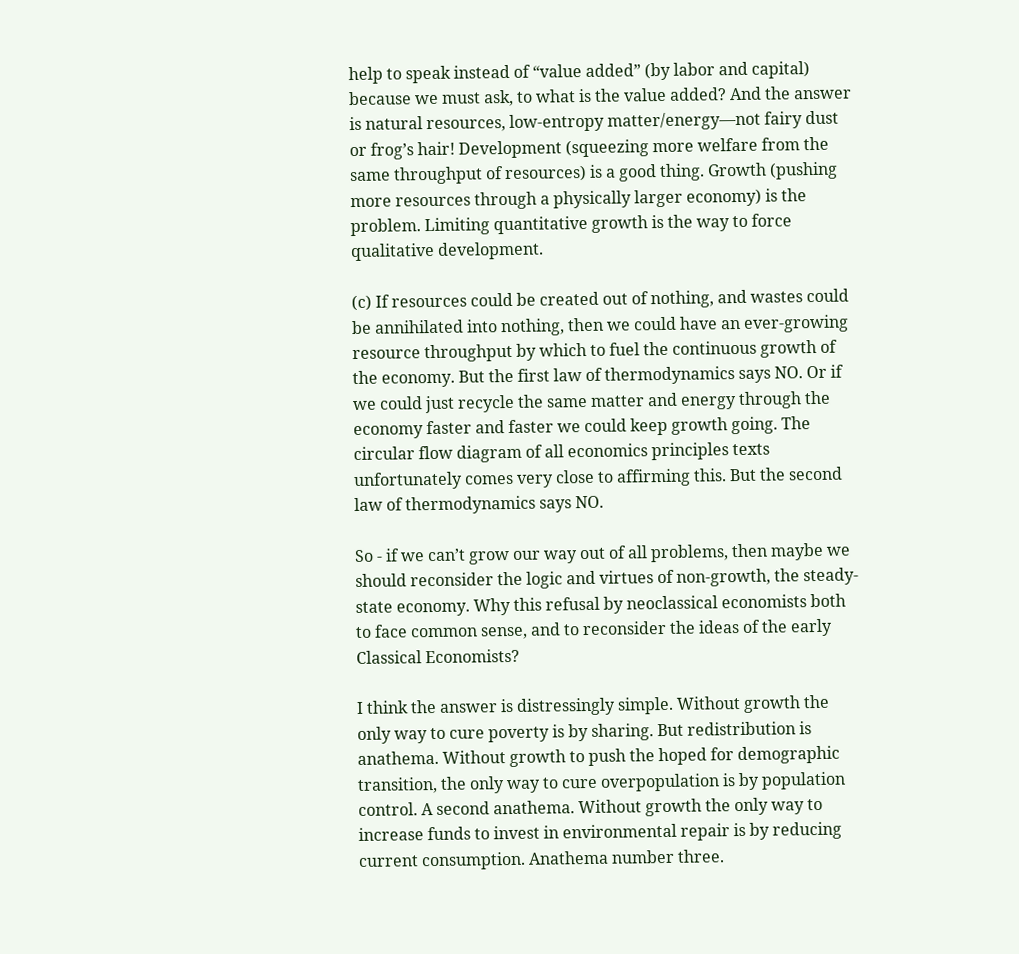help to speak instead of “value added” (by labor and capital) because we must ask, to what is the value added? And the answer is natural resources, low-entropy matter/energy—not fairy dust or frog’s hair! Development (squeezing more welfare from the same throughput of resources) is a good thing. Growth (pushing more resources through a physically larger economy) is the problem. Limiting quantitative growth is the way to force qualitative development.

(c) If resources could be created out of nothing, and wastes could be annihilated into nothing, then we could have an ever-growing resource throughput by which to fuel the continuous growth of the economy. But the first law of thermodynamics says NO. Or if we could just recycle the same matter and energy through the economy faster and faster we could keep growth going. The circular flow diagram of all economics principles texts unfortunately comes very close to affirming this. But the second law of thermodynamics says NO.

So - if we can’t grow our way out of all problems, then maybe we should reconsider the logic and virtues of non-growth, the steady-state economy. Why this refusal by neoclassical economists both to face common sense, and to reconsider the ideas of the early Classical Economists?

I think the answer is distressingly simple. Without growth the only way to cure poverty is by sharing. But redistribution is anathema. Without growth to push the hoped for demographic transition, the only way to cure overpopulation is by population control. A second anathema. Without growth the only way to increase funds to invest in environmental repair is by reducing current consumption. Anathema number three.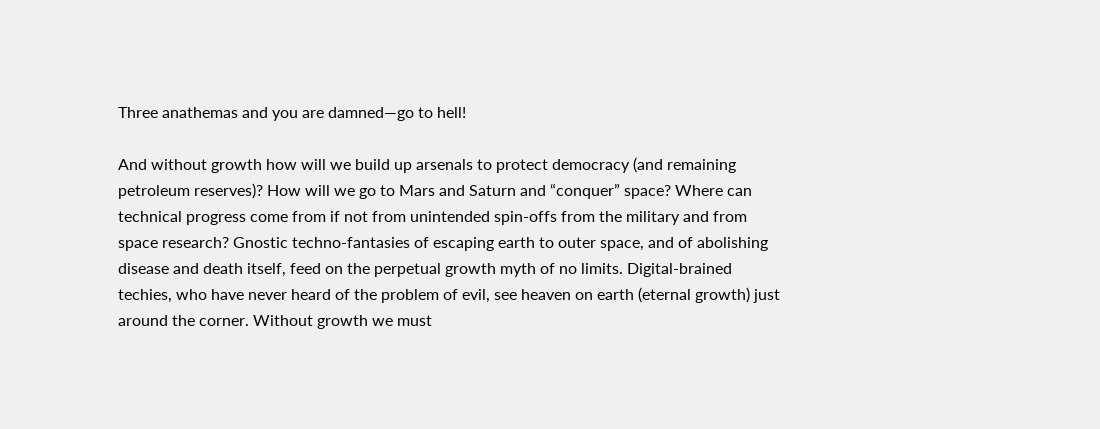Three anathemas and you are damned—go to hell!

And without growth how will we build up arsenals to protect democracy (and remaining petroleum reserves)? How will we go to Mars and Saturn and “conquer” space? Where can technical progress come from if not from unintended spin-offs from the military and from space research? Gnostic techno-fantasies of escaping earth to outer space, and of abolishing disease and death itself, feed on the perpetual growth myth of no limits. Digital-brained techies, who have never heard of the problem of evil, see heaven on earth (eternal growth) just around the corner. Without growth we must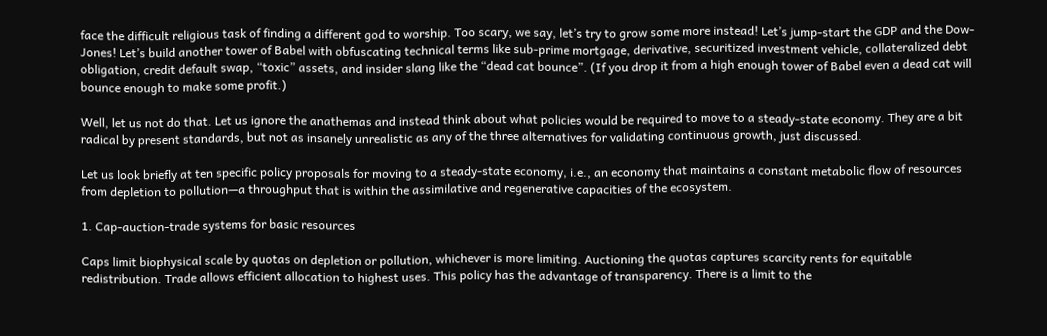face the difficult religious task of finding a different god to worship. Too scary, we say, let’s try to grow some more instead! Let’s jump-start the GDP and the Dow-Jones! Let’s build another tower of Babel with obfuscating technical terms like sub-prime mortgage, derivative, securitized investment vehicle, collateralized debt obligation, credit default swap, “toxic” assets, and insider slang like the “dead cat bounce”. (If you drop it from a high enough tower of Babel even a dead cat will bounce enough to make some profit.)

Well, let us not do that. Let us ignore the anathemas and instead think about what policies would be required to move to a steady-state economy. They are a bit radical by present standards, but not as insanely unrealistic as any of the three alternatives for validating continuous growth, just discussed.

Let us look briefly at ten specific policy proposals for moving to a steady-state economy, i.e., an economy that maintains a constant metabolic flow of resources from depletion to pollution—a throughput that is within the assimilative and regenerative capacities of the ecosystem.

1. Cap-auction-trade systems for basic resources

Caps limit biophysical scale by quotas on depletion or pollution, whichever is more limiting. Auctioning the quotas captures scarcity rents for equitable redistribution. Trade allows efficient allocation to highest uses. This policy has the advantage of transparency. There is a limit to the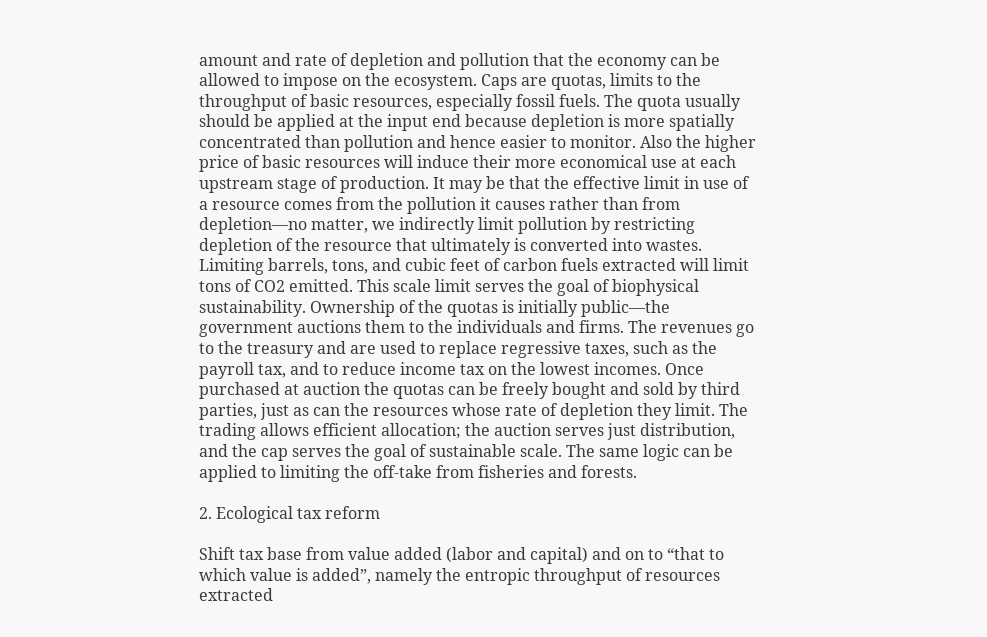amount and rate of depletion and pollution that the economy can be allowed to impose on the ecosystem. Caps are quotas, limits to the throughput of basic resources, especially fossil fuels. The quota usually should be applied at the input end because depletion is more spatially concentrated than pollution and hence easier to monitor. Also the higher price of basic resources will induce their more economical use at each upstream stage of production. It may be that the effective limit in use of a resource comes from the pollution it causes rather than from depletion—no matter, we indirectly limit pollution by restricting depletion of the resource that ultimately is converted into wastes. Limiting barrels, tons, and cubic feet of carbon fuels extracted will limit tons of CO2 emitted. This scale limit serves the goal of biophysical sustainability. Ownership of the quotas is initially public—the government auctions them to the individuals and firms. The revenues go to the treasury and are used to replace regressive taxes, such as the payroll tax, and to reduce income tax on the lowest incomes. Once purchased at auction the quotas can be freely bought and sold by third parties, just as can the resources whose rate of depletion they limit. The trading allows efficient allocation; the auction serves just distribution, and the cap serves the goal of sustainable scale. The same logic can be applied to limiting the off-take from fisheries and forests.

2. Ecological tax reform

Shift tax base from value added (labor and capital) and on to “that to which value is added”, namely the entropic throughput of resources extracted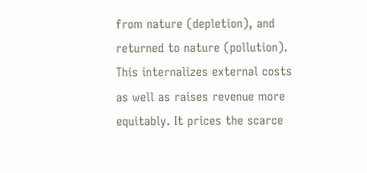from nature (depletion), and returned to nature (pollution). This internalizes external costs as well as raises revenue more equitably. It prices the scarce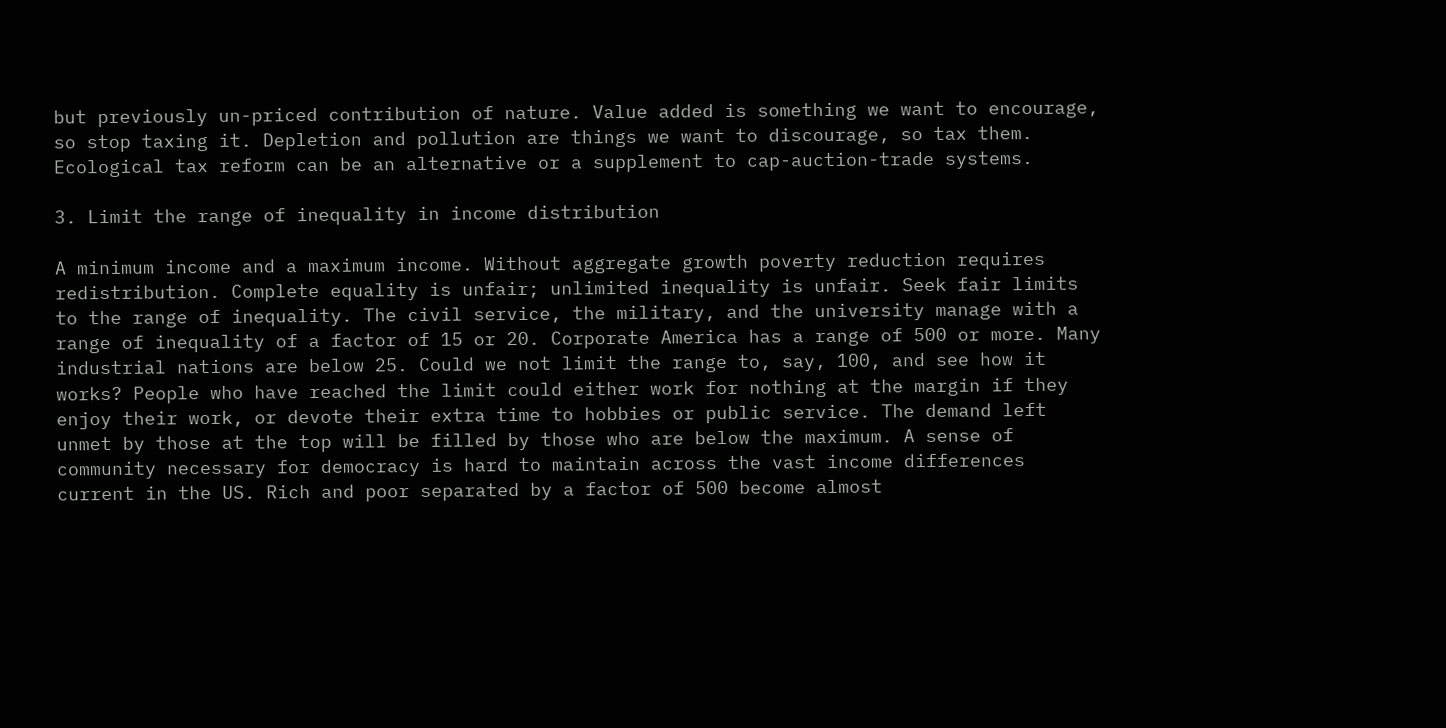but previously un-priced contribution of nature. Value added is something we want to encourage, so stop taxing it. Depletion and pollution are things we want to discourage, so tax them. Ecological tax reform can be an alternative or a supplement to cap-auction-trade systems.

3. Limit the range of inequality in income distribution

A minimum income and a maximum income. Without aggregate growth poverty reduction requires redistribution. Complete equality is unfair; unlimited inequality is unfair. Seek fair limits to the range of inequality. The civil service, the military, and the university manage with a range of inequality of a factor of 15 or 20. Corporate America has a range of 500 or more. Many industrial nations are below 25. Could we not limit the range to, say, 100, and see how it works? People who have reached the limit could either work for nothing at the margin if they enjoy their work, or devote their extra time to hobbies or public service. The demand left unmet by those at the top will be filled by those who are below the maximum. A sense of community necessary for democracy is hard to maintain across the vast income differences current in the US. Rich and poor separated by a factor of 500 become almost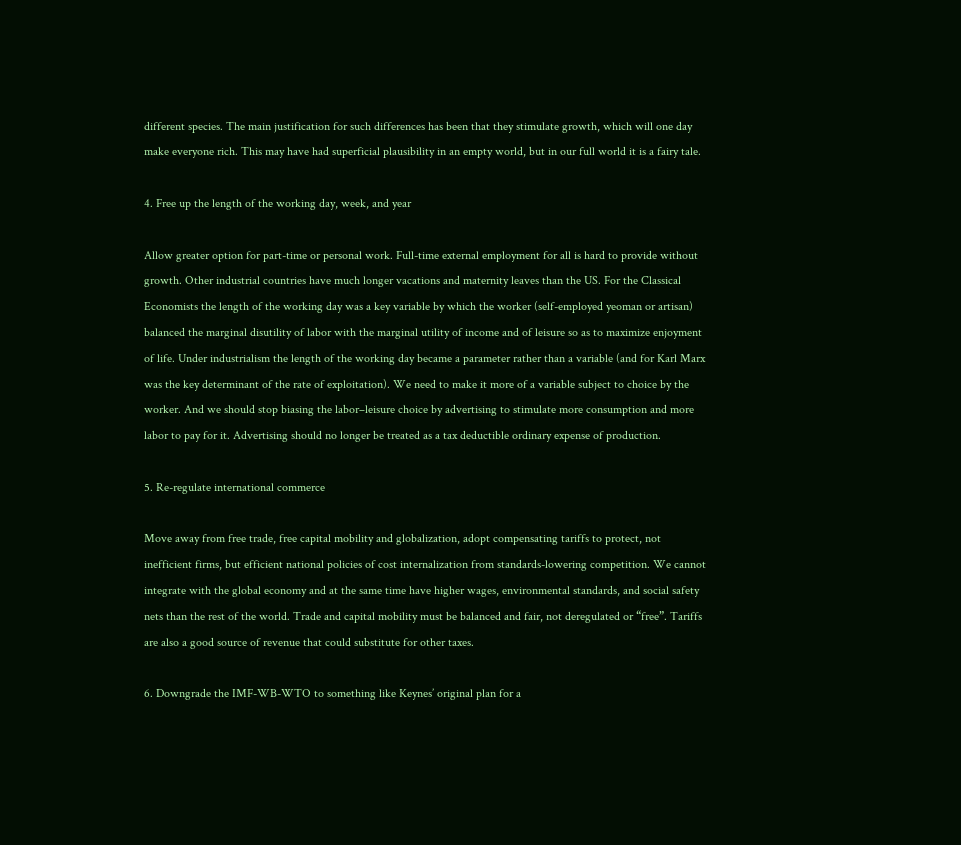different species. The main justification for such differences has been that they stimulate growth, which will one day make everyone rich. This may have had superficial plausibility in an empty world, but in our full world it is a fairy tale.

4. Free up the length of the working day, week, and year

Allow greater option for part-time or personal work. Full-time external employment for all is hard to provide without growth. Other industrial countries have much longer vacations and maternity leaves than the US. For the Classical Economists the length of the working day was a key variable by which the worker (self-employed yeoman or artisan) balanced the marginal disutility of labor with the marginal utility of income and of leisure so as to maximize enjoyment of life. Under industrialism the length of the working day became a parameter rather than a variable (and for Karl Marx was the key determinant of the rate of exploitation). We need to make it more of a variable subject to choice by the worker. And we should stop biasing the labor–leisure choice by advertising to stimulate more consumption and more labor to pay for it. Advertising should no longer be treated as a tax deductible ordinary expense of production.

5. Re-regulate international commerce

Move away from free trade, free capital mobility and globalization, adopt compensating tariffs to protect, not inefficient firms, but efficient national policies of cost internalization from standards-lowering competition. We cannot integrate with the global economy and at the same time have higher wages, environmental standards, and social safety nets than the rest of the world. Trade and capital mobility must be balanced and fair, not deregulated or “free”. Tariffs are also a good source of revenue that could substitute for other taxes.

6. Downgrade the IMF-WB-WTO to something like Keynes’ original plan for a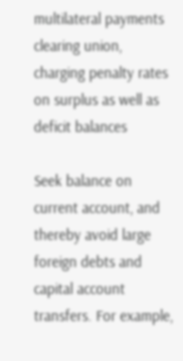multilateral payments clearing union, charging penalty rates on surplus as well as deficit balances

Seek balance on current account, and thereby avoid large foreign debts and capital account transfers. For example,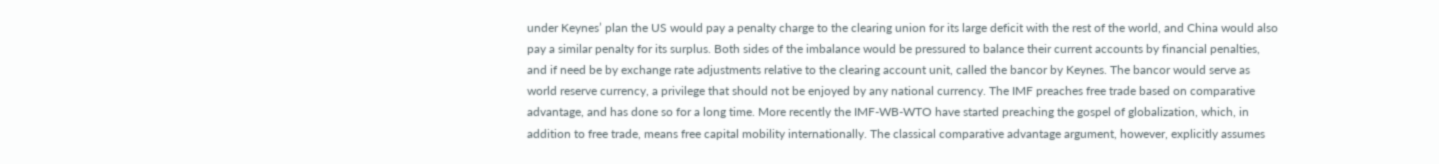under Keynes’ plan the US would pay a penalty charge to the clearing union for its large deficit with the rest of the world, and China would also pay a similar penalty for its surplus. Both sides of the imbalance would be pressured to balance their current accounts by financial penalties, and if need be by exchange rate adjustments relative to the clearing account unit, called the bancor by Keynes. The bancor would serve as world reserve currency, a privilege that should not be enjoyed by any national currency. The IMF preaches free trade based on comparative advantage, and has done so for a long time. More recently the IMF-WB-WTO have started preaching the gospel of globalization, which, in addition to free trade, means free capital mobility internationally. The classical comparative advantage argument, however, explicitly assumes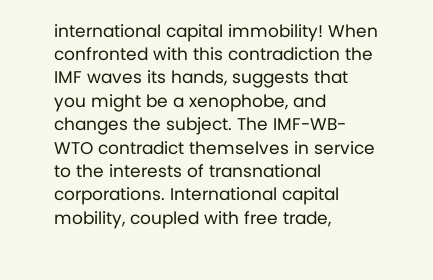international capital immobility! When confronted with this contradiction the IMF waves its hands, suggests that you might be a xenophobe, and changes the subject. The IMF-WB-WTO contradict themselves in service to the interests of transnational corporations. International capital mobility, coupled with free trade,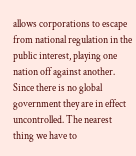allows corporations to escape from national regulation in the public interest, playing one nation off against another. Since there is no global government they are in effect uncontrolled. The nearest thing we have to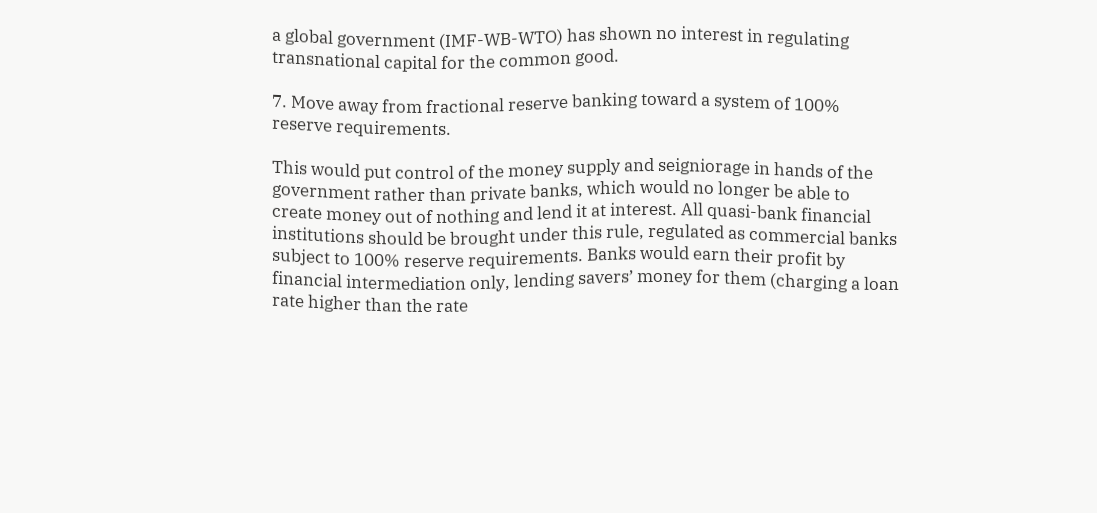a global government (IMF-WB-WTO) has shown no interest in regulating transnational capital for the common good.

7. Move away from fractional reserve banking toward a system of 100% reserve requirements.

This would put control of the money supply and seigniorage in hands of the government rather than private banks, which would no longer be able to create money out of nothing and lend it at interest. All quasi-bank financial institutions should be brought under this rule, regulated as commercial banks subject to 100% reserve requirements. Banks would earn their profit by financial intermediation only, lending savers’ money for them (charging a loan rate higher than the rate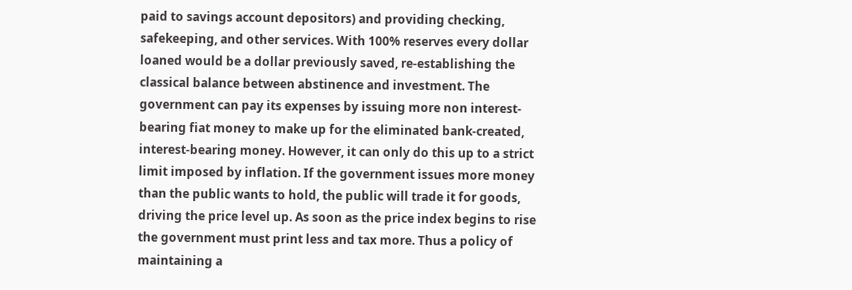paid to savings account depositors) and providing checking, safekeeping, and other services. With 100% reserves every dollar loaned would be a dollar previously saved, re-establishing the classical balance between abstinence and investment. The government can pay its expenses by issuing more non interest-bearing fiat money to make up for the eliminated bank-created, interest-bearing money. However, it can only do this up to a strict limit imposed by inflation. If the government issues more money than the public wants to hold, the public will trade it for goods, driving the price level up. As soon as the price index begins to rise the government must print less and tax more. Thus a policy of maintaining a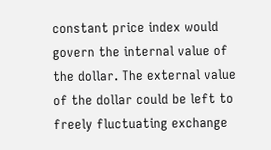constant price index would govern the internal value of the dollar. The external value of the dollar could be left to freely fluctuating exchange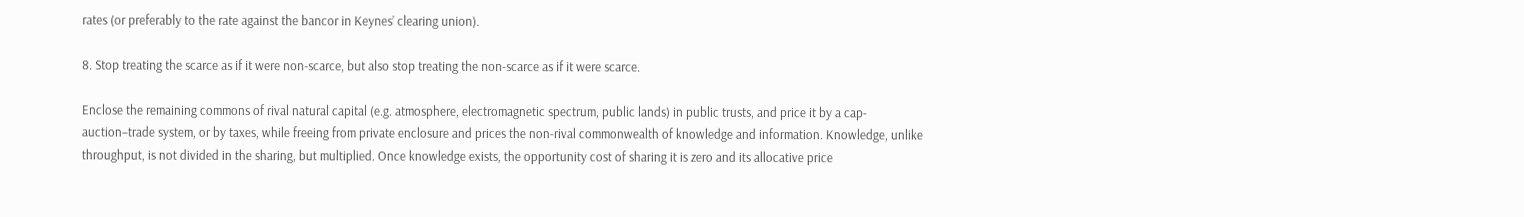rates (or preferably to the rate against the bancor in Keynes’ clearing union).

8. Stop treating the scarce as if it were non-scarce, but also stop treating the non-scarce as if it were scarce.

Enclose the remaining commons of rival natural capital (e.g. atmosphere, electromagnetic spectrum, public lands) in public trusts, and price it by a cap-auction–trade system, or by taxes, while freeing from private enclosure and prices the non-rival commonwealth of knowledge and information. Knowledge, unlike throughput, is not divided in the sharing, but multiplied. Once knowledge exists, the opportunity cost of sharing it is zero and its allocative price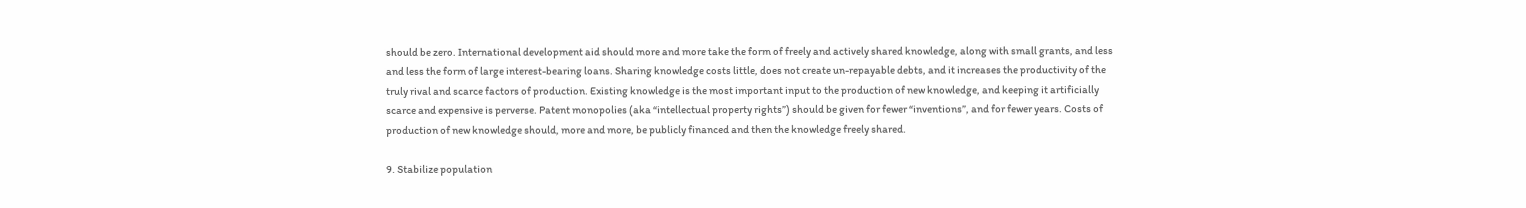should be zero. International development aid should more and more take the form of freely and actively shared knowledge, along with small grants, and less and less the form of large interest-bearing loans. Sharing knowledge costs little, does not create un-repayable debts, and it increases the productivity of the truly rival and scarce factors of production. Existing knowledge is the most important input to the production of new knowledge, and keeping it artificially scarce and expensive is perverse. Patent monopolies (aka “intellectual property rights”) should be given for fewer “inventions”, and for fewer years. Costs of production of new knowledge should, more and more, be publicly financed and then the knowledge freely shared.

9. Stabilize population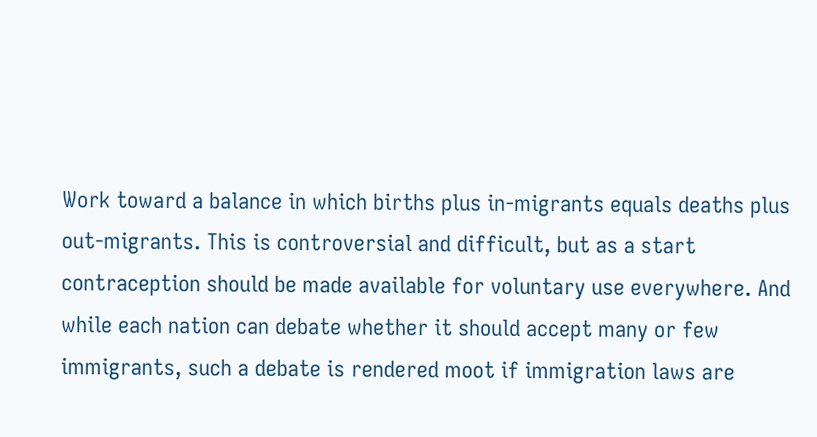Work toward a balance in which births plus in-migrants equals deaths plus out-migrants. This is controversial and difficult, but as a start contraception should be made available for voluntary use everywhere. And while each nation can debate whether it should accept many or few immigrants, such a debate is rendered moot if immigration laws are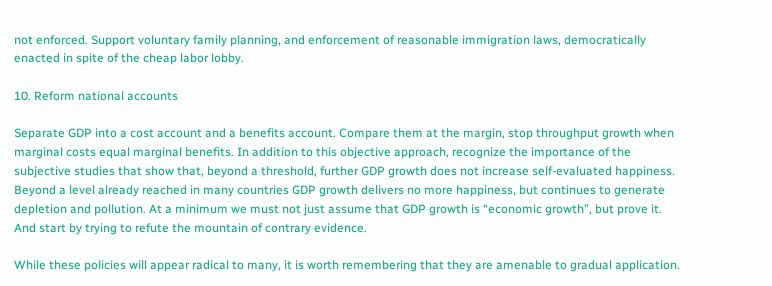not enforced. Support voluntary family planning, and enforcement of reasonable immigration laws, democratically enacted in spite of the cheap labor lobby.

10. Reform national accounts

Separate GDP into a cost account and a benefits account. Compare them at the margin, stop throughput growth when marginal costs equal marginal benefits. In addition to this objective approach, recognize the importance of the subjective studies that show that, beyond a threshold, further GDP growth does not increase self-evaluated happiness. Beyond a level already reached in many countries GDP growth delivers no more happiness, but continues to generate depletion and pollution. At a minimum we must not just assume that GDP growth is “economic growth”, but prove it. And start by trying to refute the mountain of contrary evidence.

While these policies will appear radical to many, it is worth remembering that they are amenable to gradual application.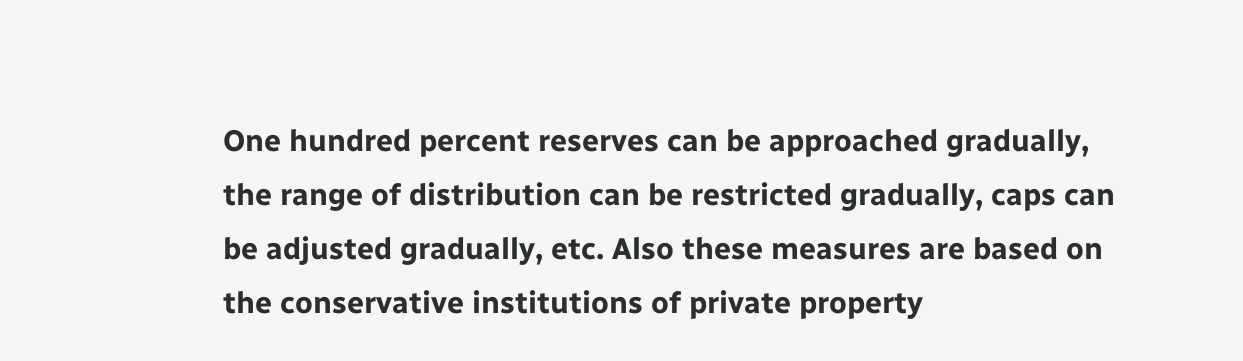One hundred percent reserves can be approached gradually, the range of distribution can be restricted gradually, caps can be adjusted gradually, etc. Also these measures are based on the conservative institutions of private property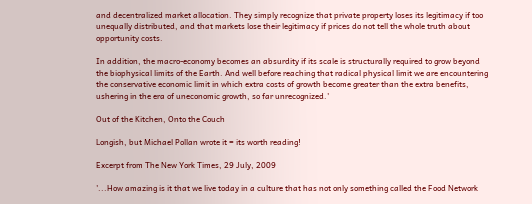and decentralized market allocation. They simply recognize that private property loses its legitimacy if too unequally distributed, and that markets lose their legitimacy if prices do not tell the whole truth about opportunity costs.

In addition, the macro-economy becomes an absurdity if its scale is structurally required to grow beyond the biophysical limits of the Earth. And well before reaching that radical physical limit we are encountering the conservative economic limit in which extra costs of growth become greater than the extra benefits, ushering in the era of uneconomic growth, so far unrecognized.'

Out of the Kitchen, Onto the Couch

Longish, but Michael Pollan wrote it = its worth reading!

Excerpt from The New York Times, 29 July, 2009

'...How amazing is it that we live today in a culture that has not only something called the Food Network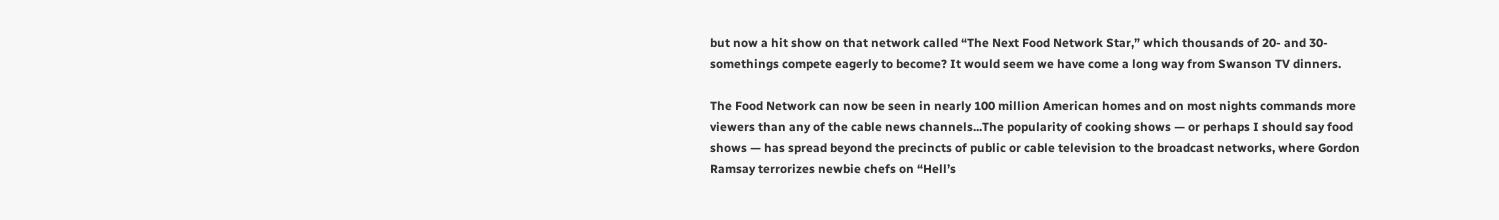but now a hit show on that network called “The Next Food Network Star,” which thousands of 20- and 30-somethings compete eagerly to become? It would seem we have come a long way from Swanson TV dinners.

The Food Network can now be seen in nearly 100 million American homes and on most nights commands more viewers than any of the cable news channels...The popularity of cooking shows — or perhaps I should say food shows — has spread beyond the precincts of public or cable television to the broadcast networks, where Gordon Ramsay terrorizes newbie chefs on “Hell’s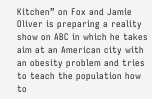Kitchen” on Fox and Jamie Oliver is preparing a reality show on ABC in which he takes aim at an American city with an obesity problem and tries to teach the population how to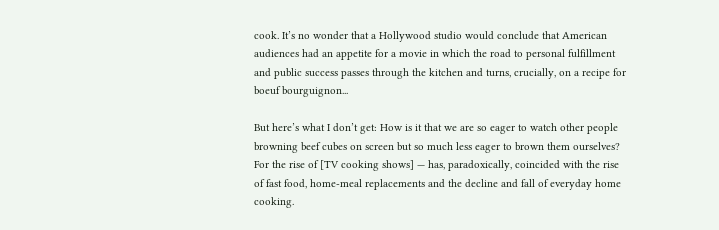cook. It’s no wonder that a Hollywood studio would conclude that American audiences had an appetite for a movie in which the road to personal fulfillment and public success passes through the kitchen and turns, crucially, on a recipe for boeuf bourguignon...

But here’s what I don’t get: How is it that we are so eager to watch other people browning beef cubes on screen but so much less eager to brown them ourselves? For the rise of [TV cooking shows] — has, paradoxically, coincided with the rise of fast food, home-meal replacements and the decline and fall of everyday home cooking.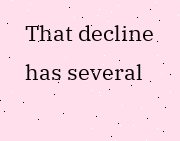That decline has several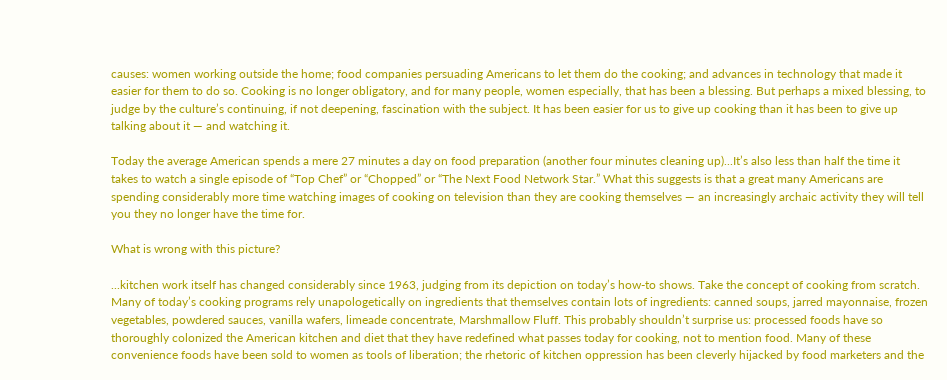causes: women working outside the home; food companies persuading Americans to let them do the cooking; and advances in technology that made it easier for them to do so. Cooking is no longer obligatory, and for many people, women especially, that has been a blessing. But perhaps a mixed blessing, to judge by the culture’s continuing, if not deepening, fascination with the subject. It has been easier for us to give up cooking than it has been to give up talking about it — and watching it.

Today the average American spends a mere 27 minutes a day on food preparation (another four minutes cleaning up)...It’s also less than half the time it takes to watch a single episode of “Top Chef” or “Chopped” or “The Next Food Network Star.” What this suggests is that a great many Americans are spending considerably more time watching images of cooking on television than they are cooking themselves — an increasingly archaic activity they will tell you they no longer have the time for.

What is wrong with this picture?

...kitchen work itself has changed considerably since 1963, judging from its depiction on today’s how-to shows. Take the concept of cooking from scratch. Many of today’s cooking programs rely unapologetically on ingredients that themselves contain lots of ingredients: canned soups, jarred mayonnaise, frozen vegetables, powdered sauces, vanilla wafers, limeade concentrate, Marshmallow Fluff. This probably shouldn’t surprise us: processed foods have so thoroughly colonized the American kitchen and diet that they have redefined what passes today for cooking, not to mention food. Many of these convenience foods have been sold to women as tools of liberation; the rhetoric of kitchen oppression has been cleverly hijacked by food marketers and the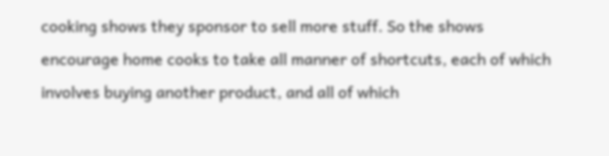cooking shows they sponsor to sell more stuff. So the shows encourage home cooks to take all manner of shortcuts, each of which involves buying another product, and all of which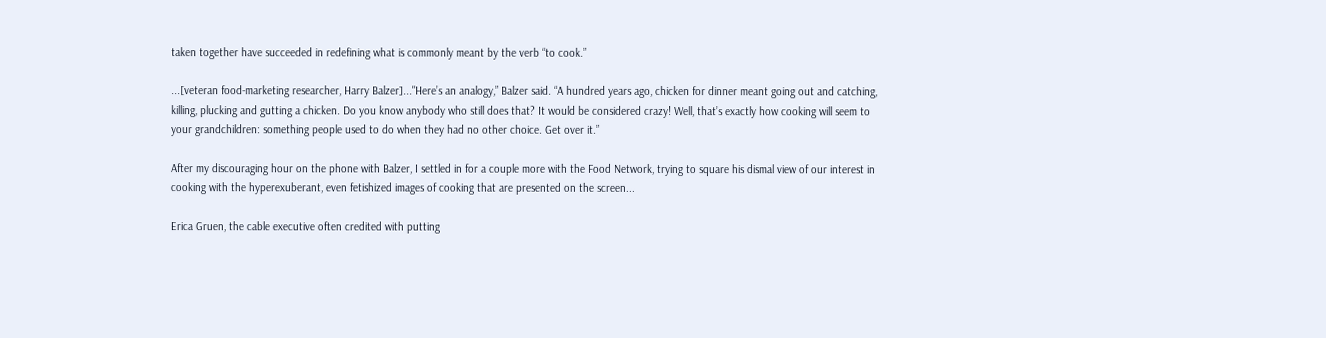taken together have succeeded in redefining what is commonly meant by the verb “to cook.”

...[veteran food-marketing researcher, Harry Balzer]..."Here’s an analogy,” Balzer said. “A hundred years ago, chicken for dinner meant going out and catching, killing, plucking and gutting a chicken. Do you know anybody who still does that? It would be considered crazy! Well, that’s exactly how cooking will seem to your grandchildren: something people used to do when they had no other choice. Get over it.”

After my discouraging hour on the phone with Balzer, I settled in for a couple more with the Food Network, trying to square his dismal view of our interest in cooking with the hyperexuberant, even fetishized images of cooking that are presented on the screen...

Erica Gruen, the cable executive often credited with putting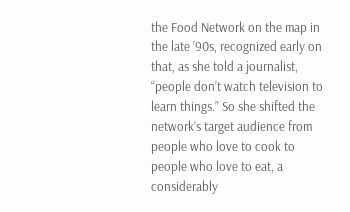the Food Network on the map in the late ’90s, recognized early on that, as she told a journalist, “people don’t watch television to learn things.” So she shifted the network’s target audience from people who love to cook to people who love to eat, a considerably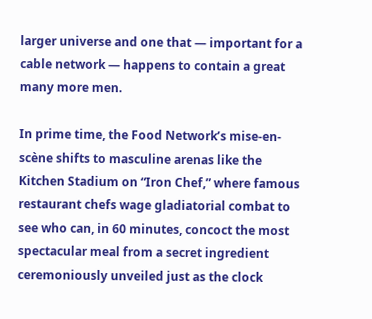larger universe and one that — important for a cable network — happens to contain a great many more men.

In prime time, the Food Network’s mise-en-scène shifts to masculine arenas like the Kitchen Stadium on “Iron Chef,” where famous restaurant chefs wage gladiatorial combat to see who can, in 60 minutes, concoct the most spectacular meal from a secret ingredient ceremoniously unveiled just as the clock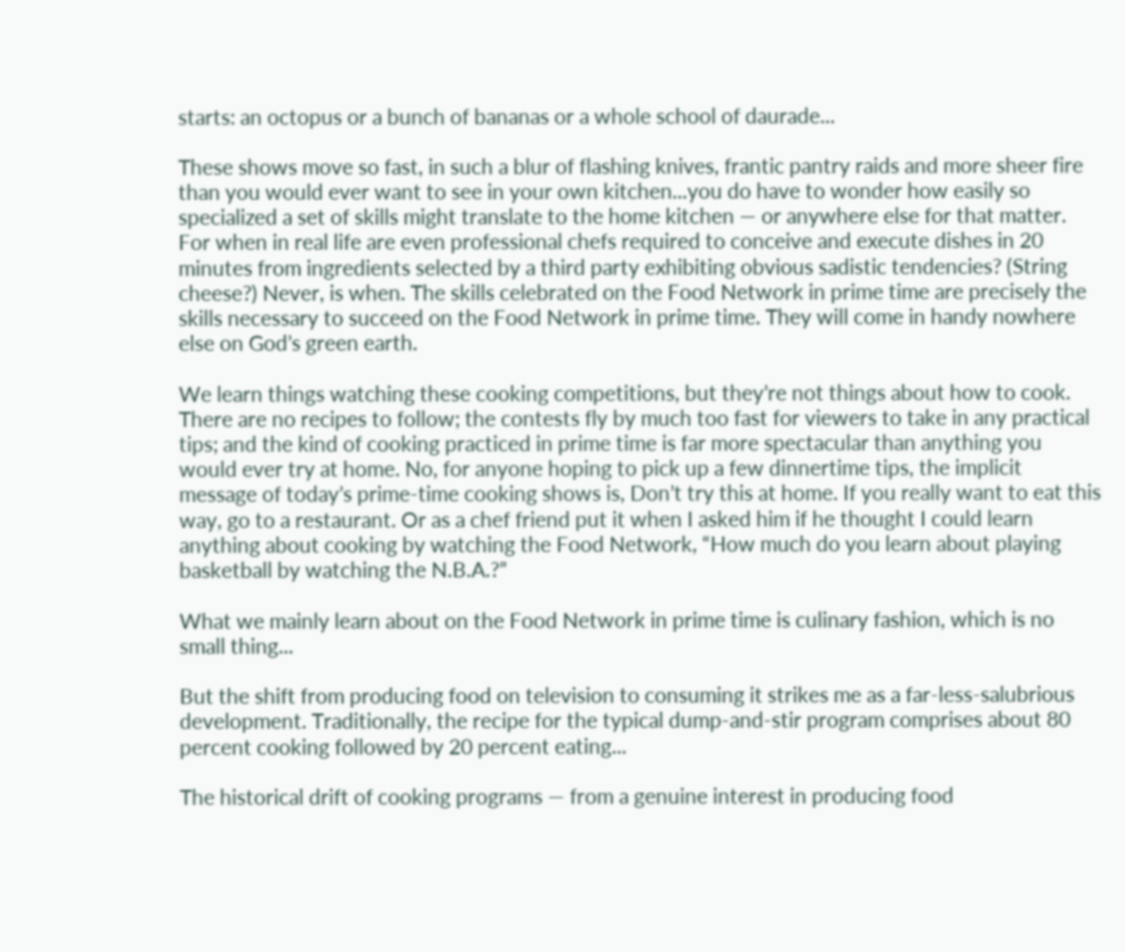starts: an octopus or a bunch of bananas or a whole school of daurade...

These shows move so fast, in such a blur of flashing knives, frantic pantry raids and more sheer fire than you would ever want to see in your own kitchen...you do have to wonder how easily so specialized a set of skills might translate to the home kitchen — or anywhere else for that matter. For when in real life are even professional chefs required to conceive and execute dishes in 20 minutes from ingredients selected by a third party exhibiting obvious sadistic tendencies? (String cheese?) Never, is when. The skills celebrated on the Food Network in prime time are precisely the skills necessary to succeed on the Food Network in prime time. They will come in handy nowhere else on God’s green earth.

We learn things watching these cooking competitions, but they’re not things about how to cook. There are no recipes to follow; the contests fly by much too fast for viewers to take in any practical tips; and the kind of cooking practiced in prime time is far more spectacular than anything you would ever try at home. No, for anyone hoping to pick up a few dinnertime tips, the implicit message of today’s prime-time cooking shows is, Don’t try this at home. If you really want to eat this way, go to a restaurant. Or as a chef friend put it when I asked him if he thought I could learn anything about cooking by watching the Food Network, “How much do you learn about playing basketball by watching the N.B.A.?”

What we mainly learn about on the Food Network in prime time is culinary fashion, which is no small thing...

But the shift from producing food on television to consuming it strikes me as a far-less-salubrious development. Traditionally, the recipe for the typical dump-and-stir program comprises about 80 percent cooking followed by 20 percent eating...

The historical drift of cooking programs — from a genuine interest in producing food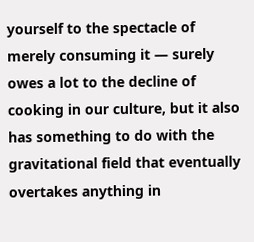yourself to the spectacle of merely consuming it — surely owes a lot to the decline of cooking in our culture, but it also has something to do with the gravitational field that eventually overtakes anything in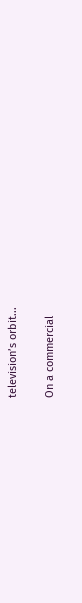television’s orbit...

On a commercial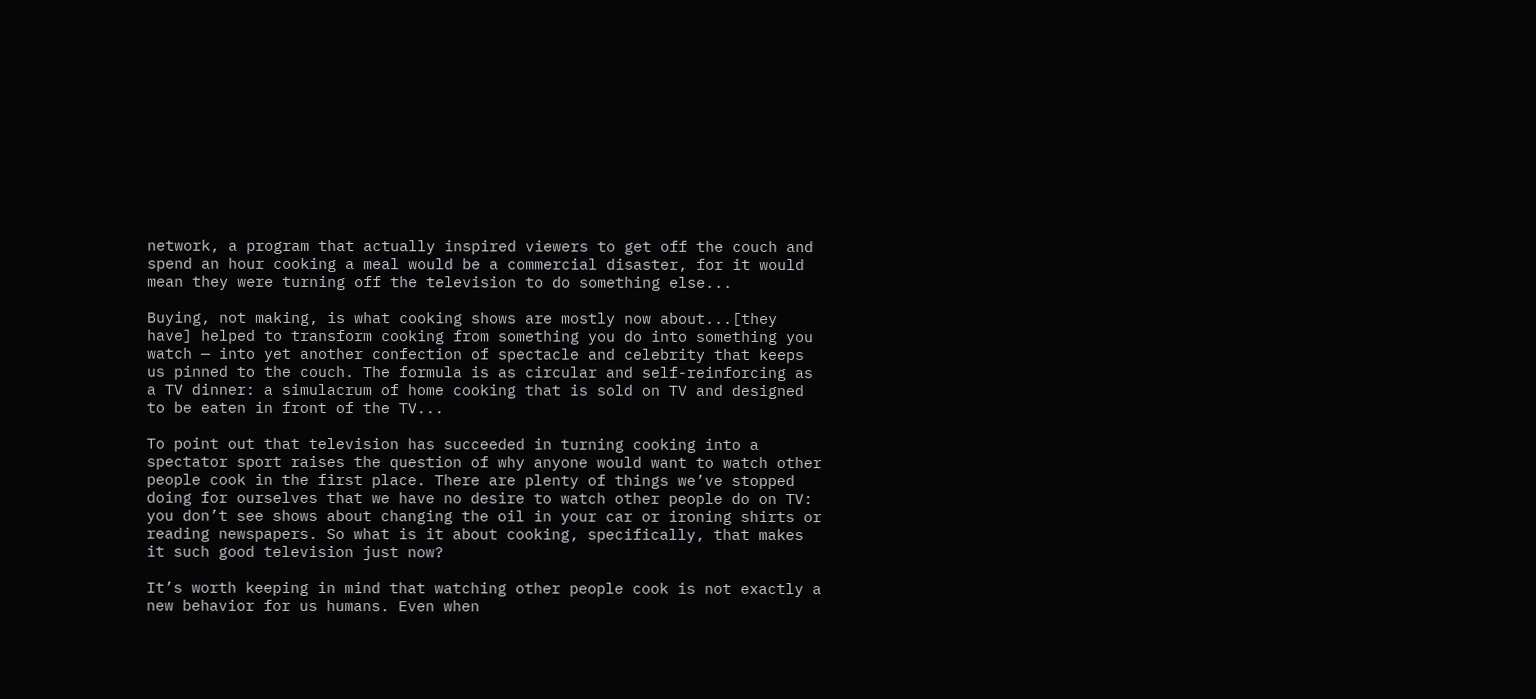network, a program that actually inspired viewers to get off the couch and spend an hour cooking a meal would be a commercial disaster, for it would mean they were turning off the television to do something else...

Buying, not making, is what cooking shows are mostly now about...[they have] helped to transform cooking from something you do into something you watch — into yet another confection of spectacle and celebrity that keeps us pinned to the couch. The formula is as circular and self-reinforcing as a TV dinner: a simulacrum of home cooking that is sold on TV and designed to be eaten in front of the TV...

To point out that television has succeeded in turning cooking into a spectator sport raises the question of why anyone would want to watch other people cook in the first place. There are plenty of things we’ve stopped doing for ourselves that we have no desire to watch other people do on TV: you don’t see shows about changing the oil in your car or ironing shirts or reading newspapers. So what is it about cooking, specifically, that makes it such good television just now?

It’s worth keeping in mind that watching other people cook is not exactly a new behavior for us humans. Even when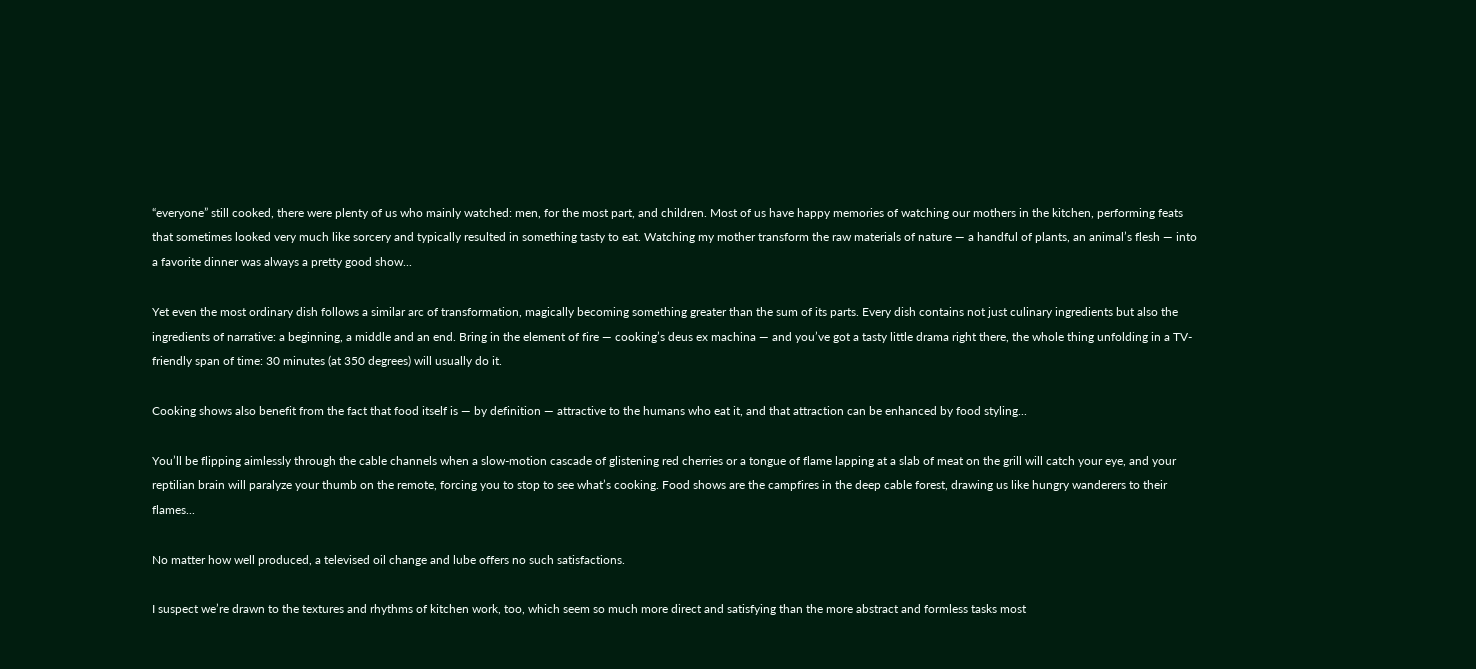“everyone” still cooked, there were plenty of us who mainly watched: men, for the most part, and children. Most of us have happy memories of watching our mothers in the kitchen, performing feats that sometimes looked very much like sorcery and typically resulted in something tasty to eat. Watching my mother transform the raw materials of nature — a handful of plants, an animal’s flesh — into a favorite dinner was always a pretty good show...

Yet even the most ordinary dish follows a similar arc of transformation, magically becoming something greater than the sum of its parts. Every dish contains not just culinary ingredients but also the ingredients of narrative: a beginning, a middle and an end. Bring in the element of fire — cooking’s deus ex machina — and you’ve got a tasty little drama right there, the whole thing unfolding in a TV-friendly span of time: 30 minutes (at 350 degrees) will usually do it.

Cooking shows also benefit from the fact that food itself is — by definition — attractive to the humans who eat it, and that attraction can be enhanced by food styling...

You’ll be flipping aimlessly through the cable channels when a slow-motion cascade of glistening red cherries or a tongue of flame lapping at a slab of meat on the grill will catch your eye, and your reptilian brain will paralyze your thumb on the remote, forcing you to stop to see what’s cooking. Food shows are the campfires in the deep cable forest, drawing us like hungry wanderers to their flames...

No matter how well produced, a televised oil change and lube offers no such satisfactions.

I suspect we’re drawn to the textures and rhythms of kitchen work, too, which seem so much more direct and satisfying than the more abstract and formless tasks most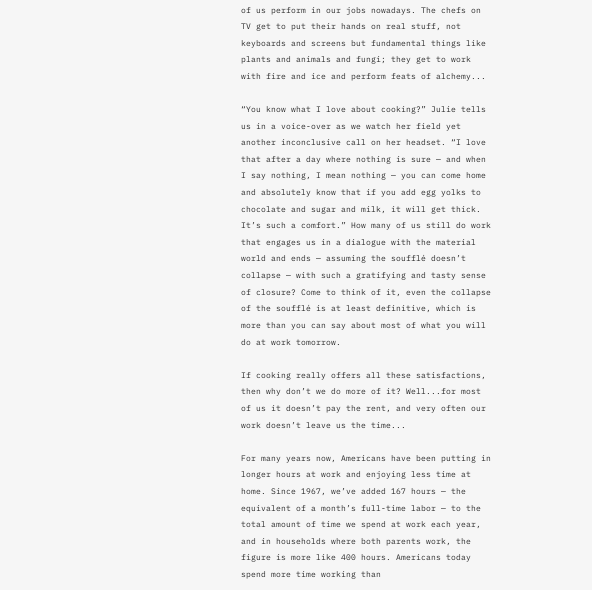of us perform in our jobs nowadays. The chefs on TV get to put their hands on real stuff, not keyboards and screens but fundamental things like plants and animals and fungi; they get to work with fire and ice and perform feats of alchemy...

“You know what I love about cooking?” Julie tells us in a voice-over as we watch her field yet another inconclusive call on her headset. “I love that after a day where nothing is sure — and when I say nothing, I mean nothing — you can come home and absolutely know that if you add egg yolks to chocolate and sugar and milk, it will get thick. It’s such a comfort.” How many of us still do work that engages us in a dialogue with the material world and ends — assuming the soufflé doesn’t collapse — with such a gratifying and tasty sense of closure? Come to think of it, even the collapse of the soufflé is at least definitive, which is more than you can say about most of what you will do at work tomorrow.

If cooking really offers all these satisfactions, then why don’t we do more of it? Well...for most of us it doesn’t pay the rent, and very often our work doesn’t leave us the time...

For many years now, Americans have been putting in longer hours at work and enjoying less time at home. Since 1967, we’ve added 167 hours — the equivalent of a month’s full-time labor — to the total amount of time we spend at work each year, and in households where both parents work, the figure is more like 400 hours. Americans today spend more time working than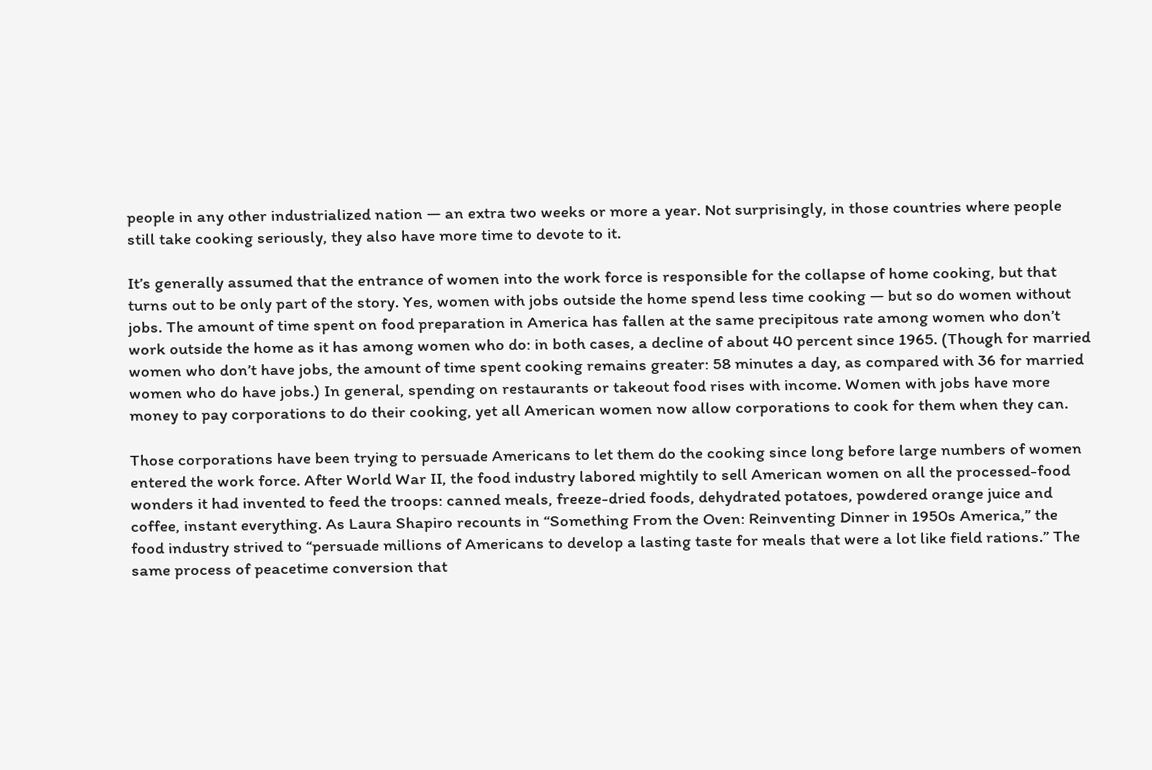people in any other industrialized nation — an extra two weeks or more a year. Not surprisingly, in those countries where people still take cooking seriously, they also have more time to devote to it.

It’s generally assumed that the entrance of women into the work force is responsible for the collapse of home cooking, but that turns out to be only part of the story. Yes, women with jobs outside the home spend less time cooking — but so do women without jobs. The amount of time spent on food preparation in America has fallen at the same precipitous rate among women who don’t work outside the home as it has among women who do: in both cases, a decline of about 40 percent since 1965. (Though for married women who don’t have jobs, the amount of time spent cooking remains greater: 58 minutes a day, as compared with 36 for married women who do have jobs.) In general, spending on restaurants or takeout food rises with income. Women with jobs have more money to pay corporations to do their cooking, yet all American women now allow corporations to cook for them when they can.

Those corporations have been trying to persuade Americans to let them do the cooking since long before large numbers of women entered the work force. After World War II, the food industry labored mightily to sell American women on all the processed-food wonders it had invented to feed the troops: canned meals, freeze-dried foods, dehydrated potatoes, powdered orange juice and coffee, instant everything. As Laura Shapiro recounts in “Something From the Oven: Reinventing Dinner in 1950s America,” the food industry strived to “persuade millions of Americans to develop a lasting taste for meals that were a lot like field rations.” The same process of peacetime conversion that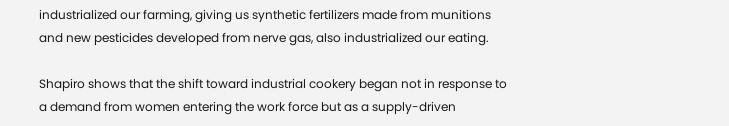industrialized our farming, giving us synthetic fertilizers made from munitions and new pesticides developed from nerve gas, also industrialized our eating.

Shapiro shows that the shift toward industrial cookery began not in response to a demand from women entering the work force but as a supply-driven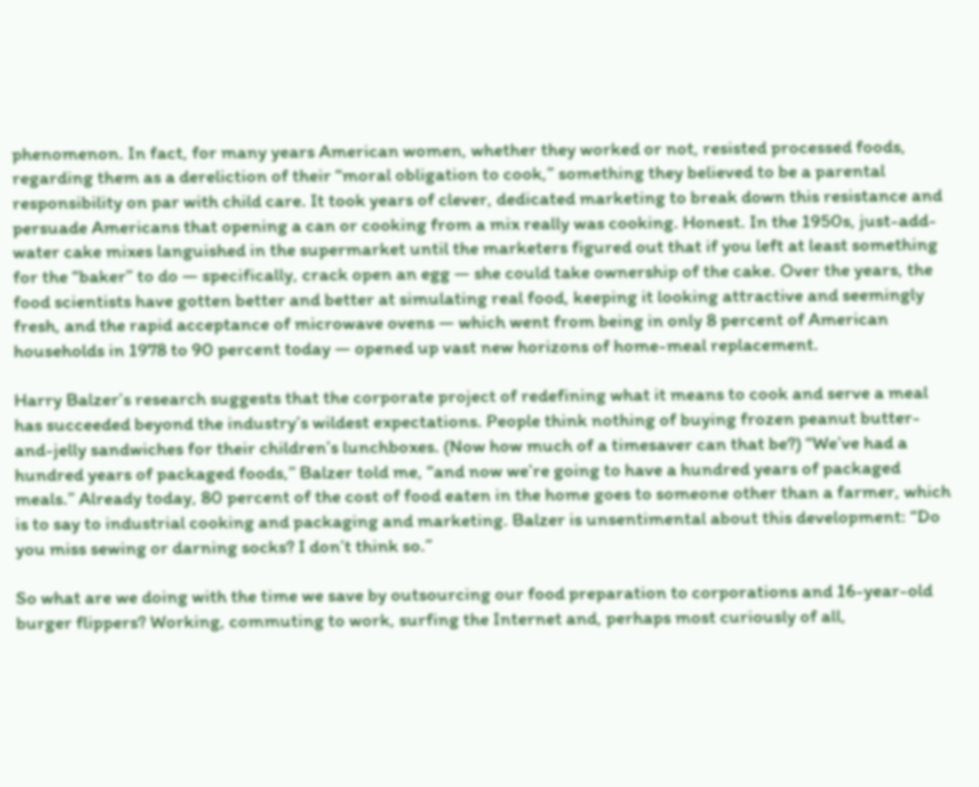phenomenon. In fact, for many years American women, whether they worked or not, resisted processed foods, regarding them as a dereliction of their “moral obligation to cook,” something they believed to be a parental responsibility on par with child care. It took years of clever, dedicated marketing to break down this resistance and persuade Americans that opening a can or cooking from a mix really was cooking. Honest. In the 1950s, just-add-water cake mixes languished in the supermarket until the marketers figured out that if you left at least something for the “baker” to do — specifically, crack open an egg — she could take ownership of the cake. Over the years, the food scientists have gotten better and better at simulating real food, keeping it looking attractive and seemingly fresh, and the rapid acceptance of microwave ovens — which went from being in only 8 percent of American households in 1978 to 90 percent today — opened up vast new horizons of home-meal replacement.

Harry Balzer’s research suggests that the corporate project of redefining what it means to cook and serve a meal has succeeded beyond the industry’s wildest expectations. People think nothing of buying frozen peanut butter-and-jelly sandwiches for their children’s lunchboxes. (Now how much of a timesaver can that be?) “We’ve had a hundred years of packaged foods,” Balzer told me, “and now we’re going to have a hundred years of packaged meals.” Already today, 80 percent of the cost of food eaten in the home goes to someone other than a farmer, which is to say to industrial cooking and packaging and marketing. Balzer is unsentimental about this development: “Do you miss sewing or darning socks? I don’t think so.”

So what are we doing with the time we save by outsourcing our food preparation to corporations and 16-year-old burger flippers? Working, commuting to work, surfing the Internet and, perhaps most curiously of all,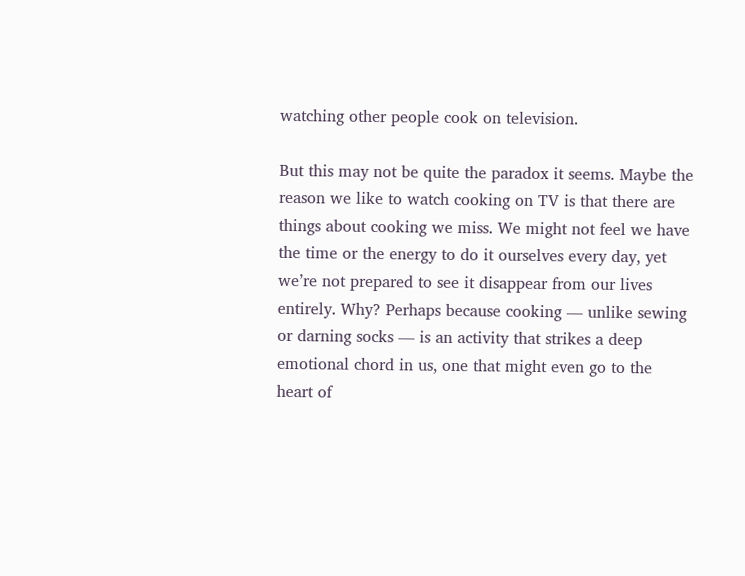watching other people cook on television.

But this may not be quite the paradox it seems. Maybe the reason we like to watch cooking on TV is that there are things about cooking we miss. We might not feel we have the time or the energy to do it ourselves every day, yet we’re not prepared to see it disappear from our lives entirely. Why? Perhaps because cooking — unlike sewing or darning socks — is an activity that strikes a deep emotional chord in us, one that might even go to the heart of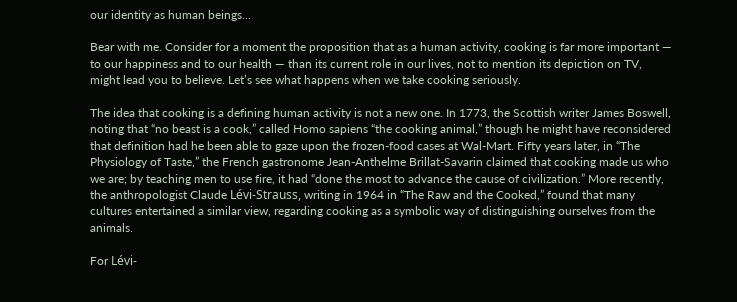our identity as human beings...

Bear with me. Consider for a moment the proposition that as a human activity, cooking is far more important — to our happiness and to our health — than its current role in our lives, not to mention its depiction on TV, might lead you to believe. Let’s see what happens when we take cooking seriously.

The idea that cooking is a defining human activity is not a new one. In 1773, the Scottish writer James Boswell, noting that “no beast is a cook,” called Homo sapiens “the cooking animal,” though he might have reconsidered that definition had he been able to gaze upon the frozen-food cases at Wal-Mart. Fifty years later, in “The Physiology of Taste,” the French gastronome Jean-Anthelme Brillat-Savarin claimed that cooking made us who we are; by teaching men to use fire, it had “done the most to advance the cause of civilization.” More recently, the anthropologist Claude Lévi-Strauss, writing in 1964 in “The Raw and the Cooked,” found that many cultures entertained a similar view, regarding cooking as a symbolic way of distinguishing ourselves from the animals.

For Lévi-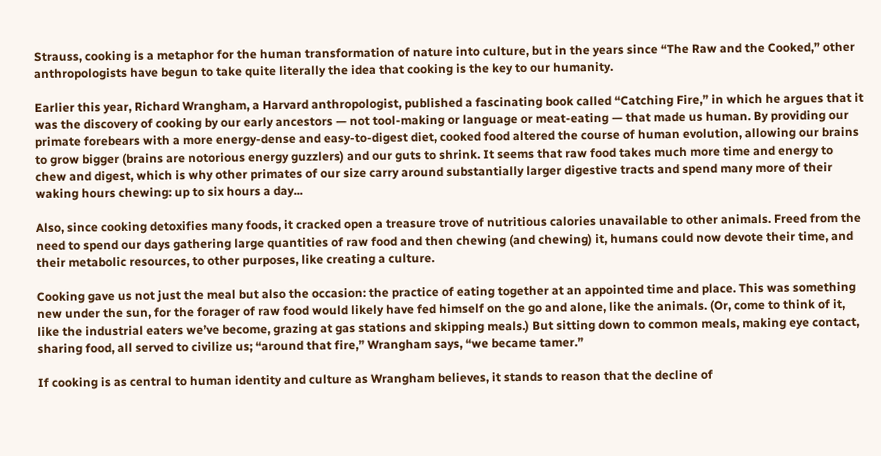Strauss, cooking is a metaphor for the human transformation of nature into culture, but in the years since “The Raw and the Cooked,” other anthropologists have begun to take quite literally the idea that cooking is the key to our humanity.

Earlier this year, Richard Wrangham, a Harvard anthropologist, published a fascinating book called “Catching Fire,” in which he argues that it was the discovery of cooking by our early ancestors — not tool-making or language or meat-eating — that made us human. By providing our primate forebears with a more energy-dense and easy-to-digest diet, cooked food altered the course of human evolution, allowing our brains to grow bigger (brains are notorious energy guzzlers) and our guts to shrink. It seems that raw food takes much more time and energy to chew and digest, which is why other primates of our size carry around substantially larger digestive tracts and spend many more of their waking hours chewing: up to six hours a day...

Also, since cooking detoxifies many foods, it cracked open a treasure trove of nutritious calories unavailable to other animals. Freed from the need to spend our days gathering large quantities of raw food and then chewing (and chewing) it, humans could now devote their time, and their metabolic resources, to other purposes, like creating a culture.

Cooking gave us not just the meal but also the occasion: the practice of eating together at an appointed time and place. This was something new under the sun, for the forager of raw food would likely have fed himself on the go and alone, like the animals. (Or, come to think of it, like the industrial eaters we’ve become, grazing at gas stations and skipping meals.) But sitting down to common meals, making eye contact, sharing food, all served to civilize us; “around that fire,” Wrangham says, “we became tamer.”

If cooking is as central to human identity and culture as Wrangham believes, it stands to reason that the decline of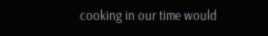cooking in our time would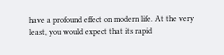have a profound effect on modern life. At the very least, you would expect that its rapid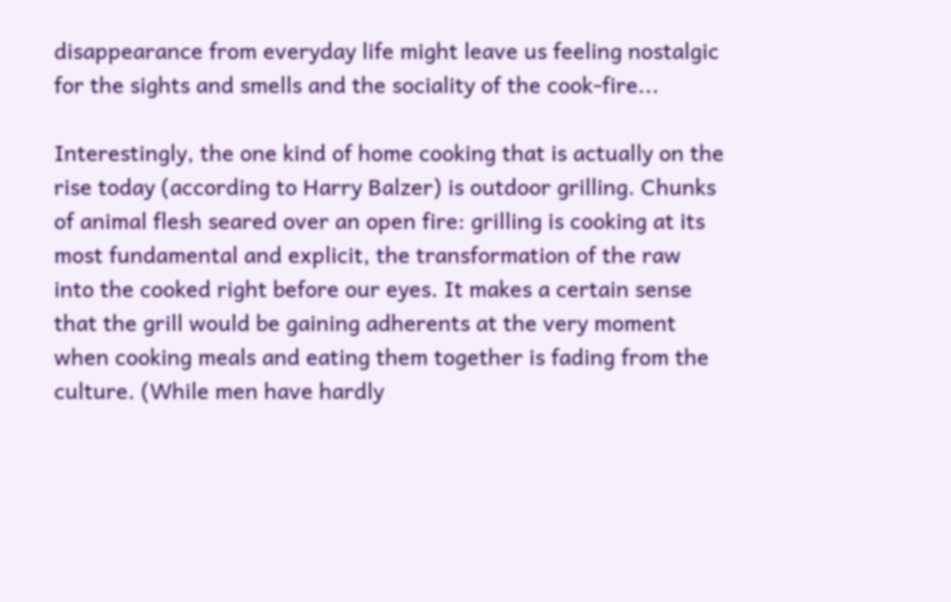disappearance from everyday life might leave us feeling nostalgic for the sights and smells and the sociality of the cook-fire...

Interestingly, the one kind of home cooking that is actually on the rise today (according to Harry Balzer) is outdoor grilling. Chunks of animal flesh seared over an open fire: grilling is cooking at its most fundamental and explicit, the transformation of the raw into the cooked right before our eyes. It makes a certain sense that the grill would be gaining adherents at the very moment when cooking meals and eating them together is fading from the culture. (While men have hardly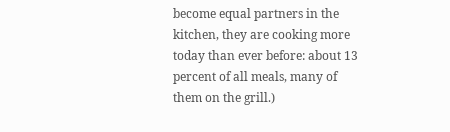become equal partners in the kitchen, they are cooking more today than ever before: about 13 percent of all meals, many of them on the grill.)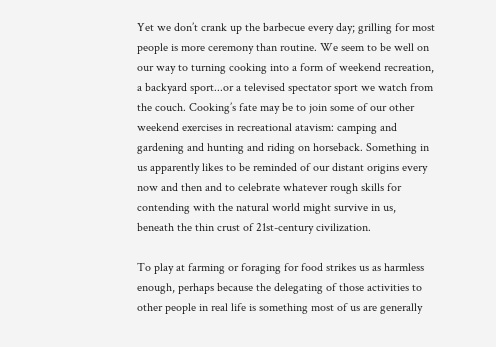Yet we don’t crank up the barbecue every day; grilling for most people is more ceremony than routine. We seem to be well on our way to turning cooking into a form of weekend recreation, a backyard sport...or a televised spectator sport we watch from the couch. Cooking’s fate may be to join some of our other weekend exercises in recreational atavism: camping and gardening and hunting and riding on horseback. Something in us apparently likes to be reminded of our distant origins every now and then and to celebrate whatever rough skills for contending with the natural world might survive in us, beneath the thin crust of 21st-century civilization.

To play at farming or foraging for food strikes us as harmless enough, perhaps because the delegating of those activities to other people in real life is something most of us are generally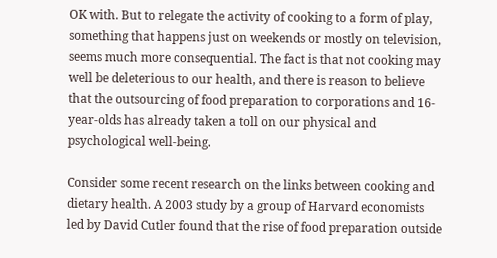OK with. But to relegate the activity of cooking to a form of play, something that happens just on weekends or mostly on television, seems much more consequential. The fact is that not cooking may well be deleterious to our health, and there is reason to believe that the outsourcing of food preparation to corporations and 16-year-olds has already taken a toll on our physical and psychological well-being.

Consider some recent research on the links between cooking and dietary health. A 2003 study by a group of Harvard economists led by David Cutler found that the rise of food preparation outside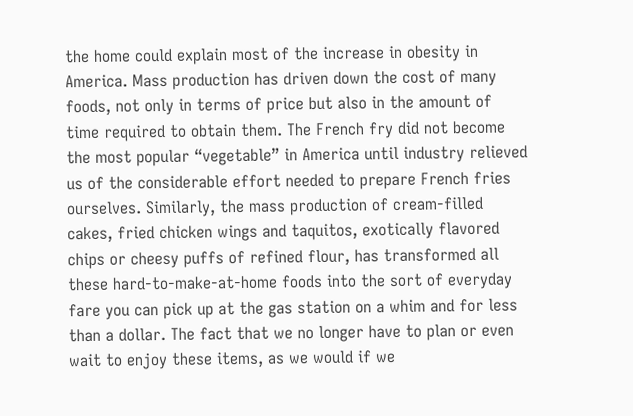the home could explain most of the increase in obesity in America. Mass production has driven down the cost of many foods, not only in terms of price but also in the amount of time required to obtain them. The French fry did not become the most popular “vegetable” in America until industry relieved us of the considerable effort needed to prepare French fries ourselves. Similarly, the mass production of cream-filled cakes, fried chicken wings and taquitos, exotically flavored chips or cheesy puffs of refined flour, has transformed all these hard-to-make-at-home foods into the sort of everyday fare you can pick up at the gas station on a whim and for less than a dollar. The fact that we no longer have to plan or even wait to enjoy these items, as we would if we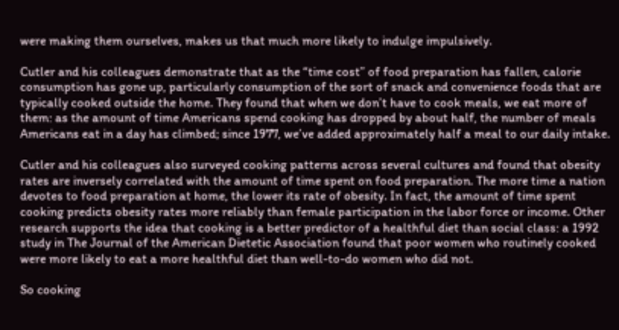were making them ourselves, makes us that much more likely to indulge impulsively.

Cutler and his colleagues demonstrate that as the “time cost” of food preparation has fallen, calorie consumption has gone up, particularly consumption of the sort of snack and convenience foods that are typically cooked outside the home. They found that when we don’t have to cook meals, we eat more of them: as the amount of time Americans spend cooking has dropped by about half, the number of meals Americans eat in a day has climbed; since 1977, we’ve added approximately half a meal to our daily intake.

Cutler and his colleagues also surveyed cooking patterns across several cultures and found that obesity rates are inversely correlated with the amount of time spent on food preparation. The more time a nation devotes to food preparation at home, the lower its rate of obesity. In fact, the amount of time spent cooking predicts obesity rates more reliably than female participation in the labor force or income. Other research supports the idea that cooking is a better predictor of a healthful diet than social class: a 1992 study in The Journal of the American Dietetic Association found that poor women who routinely cooked were more likely to eat a more healthful diet than well-to-do women who did not.

So cooking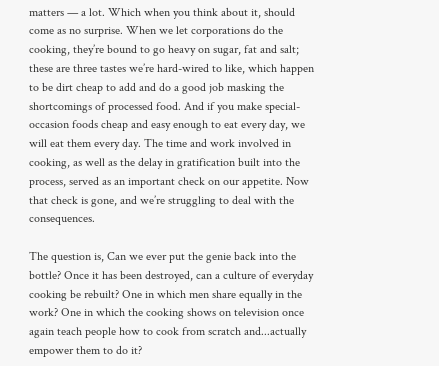matters — a lot. Which when you think about it, should come as no surprise. When we let corporations do the cooking, they’re bound to go heavy on sugar, fat and salt; these are three tastes we’re hard-wired to like, which happen to be dirt cheap to add and do a good job masking the shortcomings of processed food. And if you make special-occasion foods cheap and easy enough to eat every day, we will eat them every day. The time and work involved in cooking, as well as the delay in gratification built into the process, served as an important check on our appetite. Now that check is gone, and we’re struggling to deal with the consequences.

The question is, Can we ever put the genie back into the bottle? Once it has been destroyed, can a culture of everyday cooking be rebuilt? One in which men share equally in the work? One in which the cooking shows on television once again teach people how to cook from scratch and...actually empower them to do it?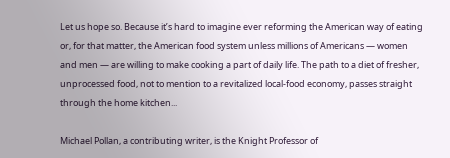Let us hope so. Because it’s hard to imagine ever reforming the American way of eating or, for that matter, the American food system unless millions of Americans — women and men — are willing to make cooking a part of daily life. The path to a diet of fresher, unprocessed food, not to mention to a revitalized local-food economy, passes straight through the home kitchen...

Michael Pollan, a contributing writer, is the Knight Professor of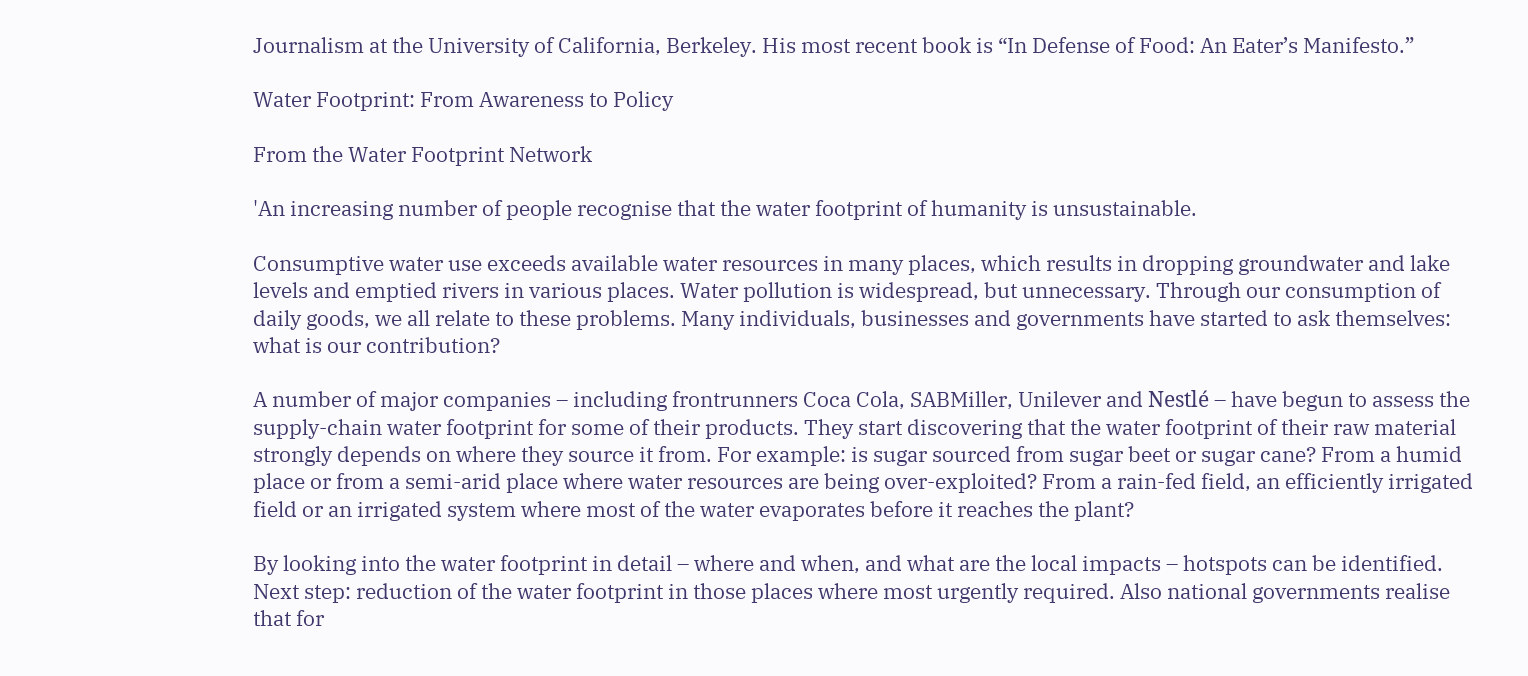Journalism at the University of California, Berkeley. His most recent book is “In Defense of Food: An Eater’s Manifesto.”

Water Footprint: From Awareness to Policy

From the Water Footprint Network

'An increasing number of people recognise that the water footprint of humanity is unsustainable.

Consumptive water use exceeds available water resources in many places, which results in dropping groundwater and lake levels and emptied rivers in various places. Water pollution is widespread, but unnecessary. Through our consumption of daily goods, we all relate to these problems. Many individuals, businesses and governments have started to ask themselves: what is our contribution?

A number of major companies – including frontrunners Coca Cola, SABMiller, Unilever and Nestlé – have begun to assess the supply-chain water footprint for some of their products. They start discovering that the water footprint of their raw material strongly depends on where they source it from. For example: is sugar sourced from sugar beet or sugar cane? From a humid place or from a semi-arid place where water resources are being over-exploited? From a rain-fed field, an efficiently irrigated field or an irrigated system where most of the water evaporates before it reaches the plant?

By looking into the water footprint in detail – where and when, and what are the local impacts – hotspots can be identified. Next step: reduction of the water footprint in those places where most urgently required. Also national governments realise that for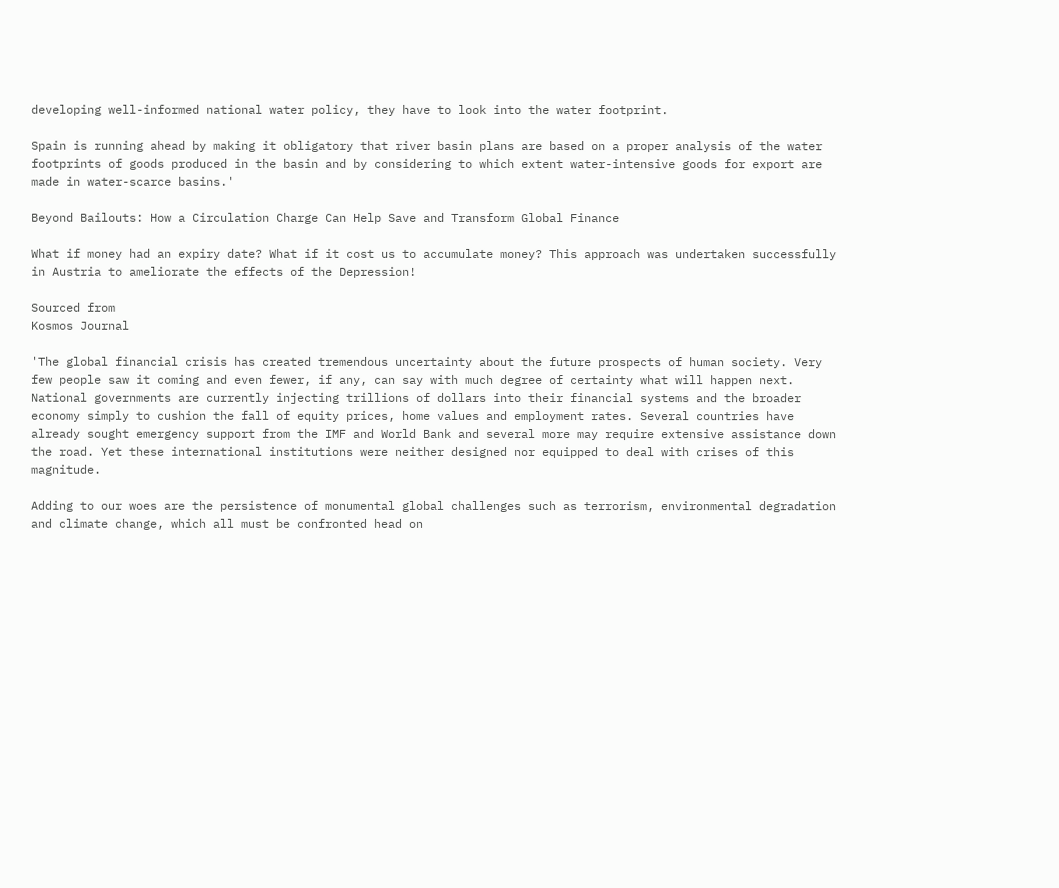developing well-informed national water policy, they have to look into the water footprint.

Spain is running ahead by making it obligatory that river basin plans are based on a proper analysis of the water footprints of goods produced in the basin and by considering to which extent water-intensive goods for export are made in water-scarce basins.'

Beyond Bailouts: How a Circulation Charge Can Help Save and Transform Global Finance

What if money had an expiry date? What if it cost us to accumulate money? This approach was undertaken successfully in Austria to ameliorate the effects of the Depression!

Sourced from
Kosmos Journal

'The global financial crisis has created tremendous uncertainty about the future prospects of human society. Very few people saw it coming and even fewer, if any, can say with much degree of certainty what will happen next. National governments are currently injecting trillions of dollars into their financial systems and the broader economy simply to cushion the fall of equity prices, home values and employment rates. Several countries have already sought emergency support from the IMF and World Bank and several more may require extensive assistance down the road. Yet these international institutions were neither designed nor equipped to deal with crises of this magnitude.

Adding to our woes are the persistence of monumental global challenges such as terrorism, environmental degradation and climate change, which all must be confronted head on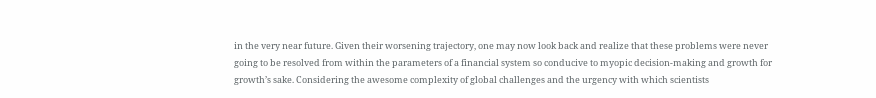in the very near future. Given their worsening trajectory, one may now look back and realize that these problems were never going to be resolved from within the parameters of a financial system so conducive to myopic decision-making and growth for growth’s sake. Considering the awesome complexity of global challenges and the urgency with which scientists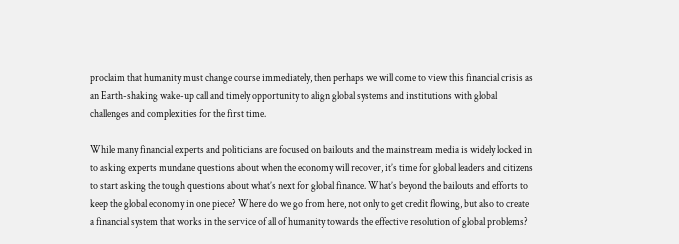proclaim that humanity must change course immediately, then perhaps we will come to view this financial crisis as an Earth-shaking wake-up call and timely opportunity to align global systems and institutions with global challenges and complexities for the first time.

While many financial experts and politicians are focused on bailouts and the mainstream media is widely locked in to asking experts mundane questions about when the economy will recover, it’s time for global leaders and citizens to start asking the tough questions about what’s next for global finance. What’s beyond the bailouts and efforts to keep the global economy in one piece? Where do we go from here, not only to get credit flowing, but also to create a financial system that works in the service of all of humanity towards the effective resolution of global problems?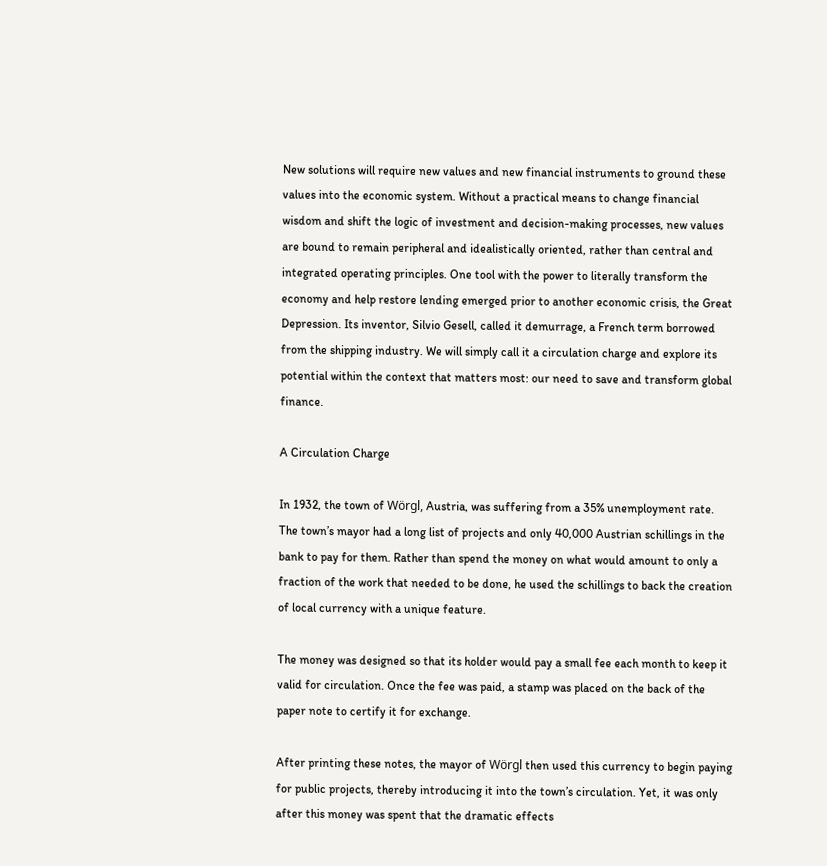New solutions will require new values and new financial instruments to ground these values into the economic system. Without a practical means to change financial wisdom and shift the logic of investment and decision-making processes, new values are bound to remain peripheral and idealistically oriented, rather than central and integrated operating principles. One tool with the power to literally transform the economy and help restore lending emerged prior to another economic crisis, the Great Depression. Its inventor, Silvio Gesell, called it demurrage, a French term borrowed from the shipping industry. We will simply call it a circulation charge and explore its potential within the context that matters most: our need to save and transform global finance.

A Circulation Charge

In 1932, the town of Wörgl, Austria, was suffering from a 35% unemployment rate. The town’s mayor had a long list of projects and only 40,000 Austrian schillings in the bank to pay for them. Rather than spend the money on what would amount to only a fraction of the work that needed to be done, he used the schillings to back the creation of local currency with a unique feature.

The money was designed so that its holder would pay a small fee each month to keep it valid for circulation. Once the fee was paid, a stamp was placed on the back of the paper note to certify it for exchange.

After printing these notes, the mayor of Wörgl then used this currency to begin paying for public projects, thereby introducing it into the town’s circulation. Yet, it was only after this money was spent that the dramatic effects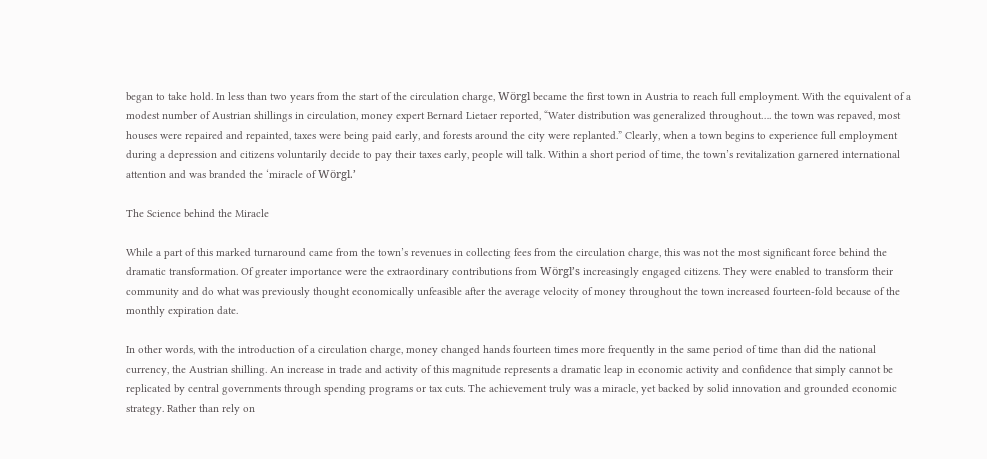began to take hold. In less than two years from the start of the circulation charge, Wörgl became the first town in Austria to reach full employment. With the equivalent of a modest number of Austrian shillings in circulation, money expert Bernard Lietaer reported, “Water distribution was generalized throughout…. the town was repaved, most houses were repaired and repainted, taxes were being paid early, and forests around the city were replanted.” Clearly, when a town begins to experience full employment during a depression and citizens voluntarily decide to pay their taxes early, people will talk. Within a short period of time, the town’s revitalization garnered international attention and was branded the ‘miracle of Wörgl.’

The Science behind the Miracle

While a part of this marked turnaround came from the town’s revenues in collecting fees from the circulation charge, this was not the most significant force behind the dramatic transformation. Of greater importance were the extraordinary contributions from Wörgl’s increasingly engaged citizens. They were enabled to transform their community and do what was previously thought economically unfeasible after the average velocity of money throughout the town increased fourteen-fold because of the monthly expiration date.

In other words, with the introduction of a circulation charge, money changed hands fourteen times more frequently in the same period of time than did the national currency, the Austrian shilling. An increase in trade and activity of this magnitude represents a dramatic leap in economic activity and confidence that simply cannot be replicated by central governments through spending programs or tax cuts. The achievement truly was a miracle, yet backed by solid innovation and grounded economic strategy. Rather than rely on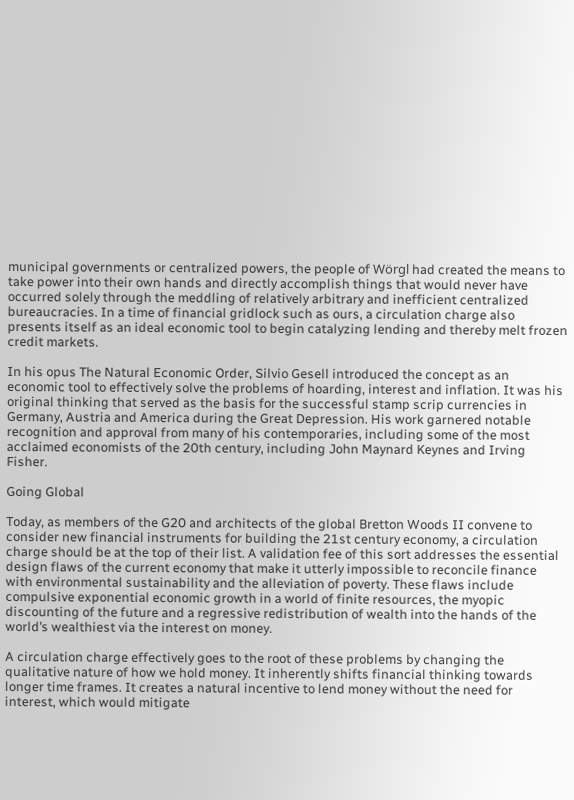municipal governments or centralized powers, the people of Wörgl had created the means to take power into their own hands and directly accomplish things that would never have occurred solely through the meddling of relatively arbitrary and inefficient centralized bureaucracies. In a time of financial gridlock such as ours, a circulation charge also presents itself as an ideal economic tool to begin catalyzing lending and thereby melt frozen credit markets.

In his opus The Natural Economic Order, Silvio Gesell introduced the concept as an economic tool to effectively solve the problems of hoarding, interest and inflation. It was his original thinking that served as the basis for the successful stamp scrip currencies in Germany, Austria and America during the Great Depression. His work garnered notable recognition and approval from many of his contemporaries, including some of the most acclaimed economists of the 20th century, including John Maynard Keynes and Irving Fisher.

Going Global

Today, as members of the G20 and architects of the global Bretton Woods II convene to consider new financial instruments for building the 21st century economy, a circulation charge should be at the top of their list. A validation fee of this sort addresses the essential design flaws of the current economy that make it utterly impossible to reconcile finance with environmental sustainability and the alleviation of poverty. These flaws include compulsive exponential economic growth in a world of finite resources, the myopic discounting of the future and a regressive redistribution of wealth into the hands of the world’s wealthiest via the interest on money.

A circulation charge effectively goes to the root of these problems by changing the qualitative nature of how we hold money. It inherently shifts financial thinking towards longer time frames. It creates a natural incentive to lend money without the need for interest, which would mitigate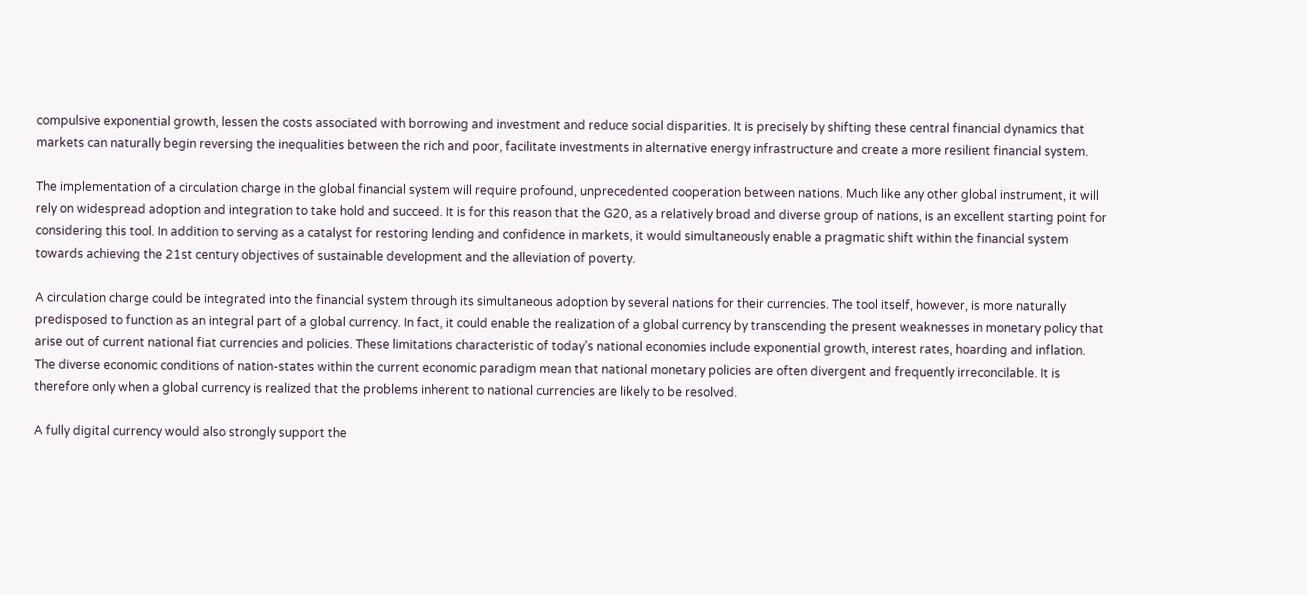compulsive exponential growth, lessen the costs associated with borrowing and investment and reduce social disparities. It is precisely by shifting these central financial dynamics that markets can naturally begin reversing the inequalities between the rich and poor, facilitate investments in alternative energy infrastructure and create a more resilient financial system.

The implementation of a circulation charge in the global financial system will require profound, unprecedented cooperation between nations. Much like any other global instrument, it will rely on widespread adoption and integration to take hold and succeed. It is for this reason that the G20, as a relatively broad and diverse group of nations, is an excellent starting point for considering this tool. In addition to serving as a catalyst for restoring lending and confidence in markets, it would simultaneously enable a pragmatic shift within the financial system towards achieving the 21st century objectives of sustainable development and the alleviation of poverty.

A circulation charge could be integrated into the financial system through its simultaneous adoption by several nations for their currencies. The tool itself, however, is more naturally predisposed to function as an integral part of a global currency. In fact, it could enable the realization of a global currency by transcending the present weaknesses in monetary policy that arise out of current national fiat currencies and policies. These limitations characteristic of today’s national economies include exponential growth, interest rates, hoarding and inflation. The diverse economic conditions of nation-states within the current economic paradigm mean that national monetary policies are often divergent and frequently irreconcilable. It is therefore only when a global currency is realized that the problems inherent to national currencies are likely to be resolved.

A fully digital currency would also strongly support the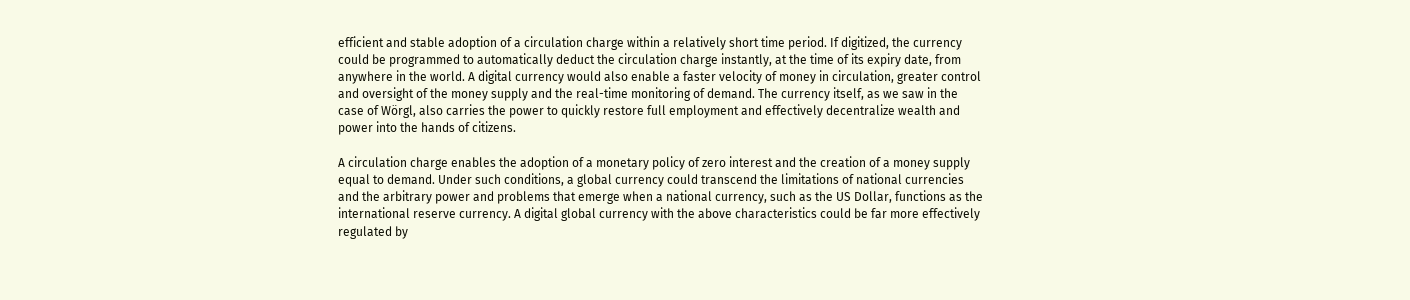efficient and stable adoption of a circulation charge within a relatively short time period. If digitized, the currency could be programmed to automatically deduct the circulation charge instantly, at the time of its expiry date, from anywhere in the world. A digital currency would also enable a faster velocity of money in circulation, greater control and oversight of the money supply and the real-time monitoring of demand. The currency itself, as we saw in the case of Wörgl, also carries the power to quickly restore full employment and effectively decentralize wealth and power into the hands of citizens.

A circulation charge enables the adoption of a monetary policy of zero interest and the creation of a money supply equal to demand. Under such conditions, a global currency could transcend the limitations of national currencies and the arbitrary power and problems that emerge when a national currency, such as the US Dollar, functions as the international reserve currency. A digital global currency with the above characteristics could be far more effectively regulated by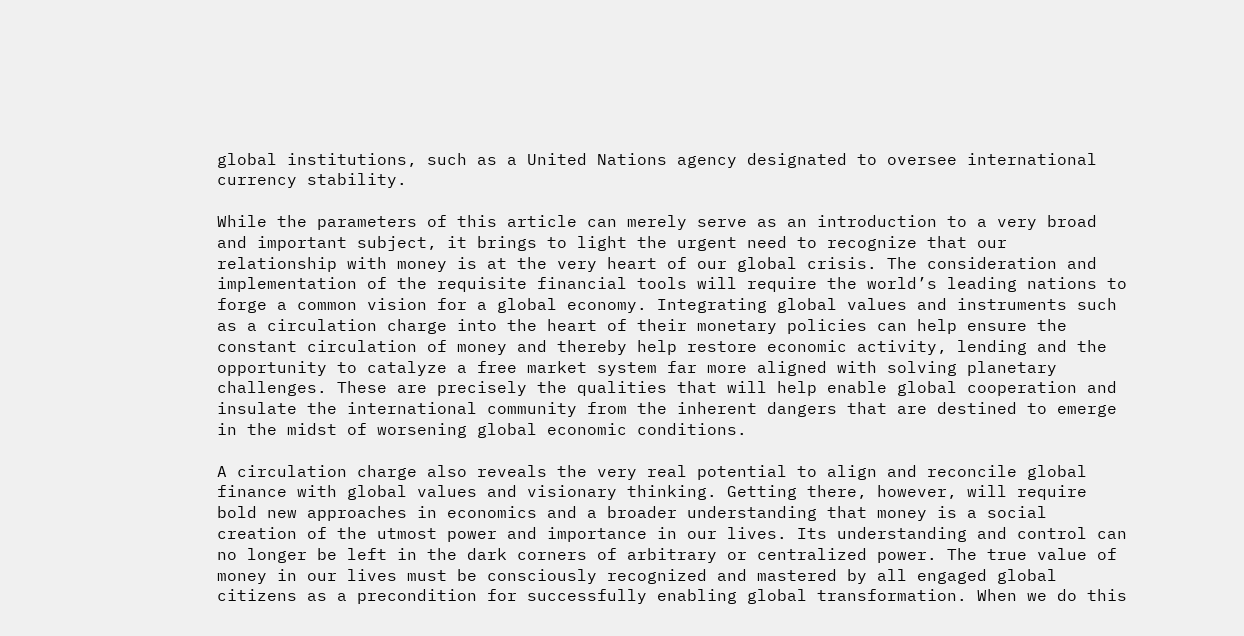global institutions, such as a United Nations agency designated to oversee international currency stability.

While the parameters of this article can merely serve as an introduction to a very broad and important subject, it brings to light the urgent need to recognize that our relationship with money is at the very heart of our global crisis. The consideration and implementation of the requisite financial tools will require the world’s leading nations to forge a common vision for a global economy. Integrating global values and instruments such as a circulation charge into the heart of their monetary policies can help ensure the constant circulation of money and thereby help restore economic activity, lending and the opportunity to catalyze a free market system far more aligned with solving planetary challenges. These are precisely the qualities that will help enable global cooperation and insulate the international community from the inherent dangers that are destined to emerge in the midst of worsening global economic conditions.

A circulation charge also reveals the very real potential to align and reconcile global finance with global values and visionary thinking. Getting there, however, will require bold new approaches in economics and a broader understanding that money is a social creation of the utmost power and importance in our lives. Its understanding and control can no longer be left in the dark corners of arbitrary or centralized power. The true value of money in our lives must be consciously recognized and mastered by all engaged global citizens as a precondition for successfully enabling global transformation. When we do this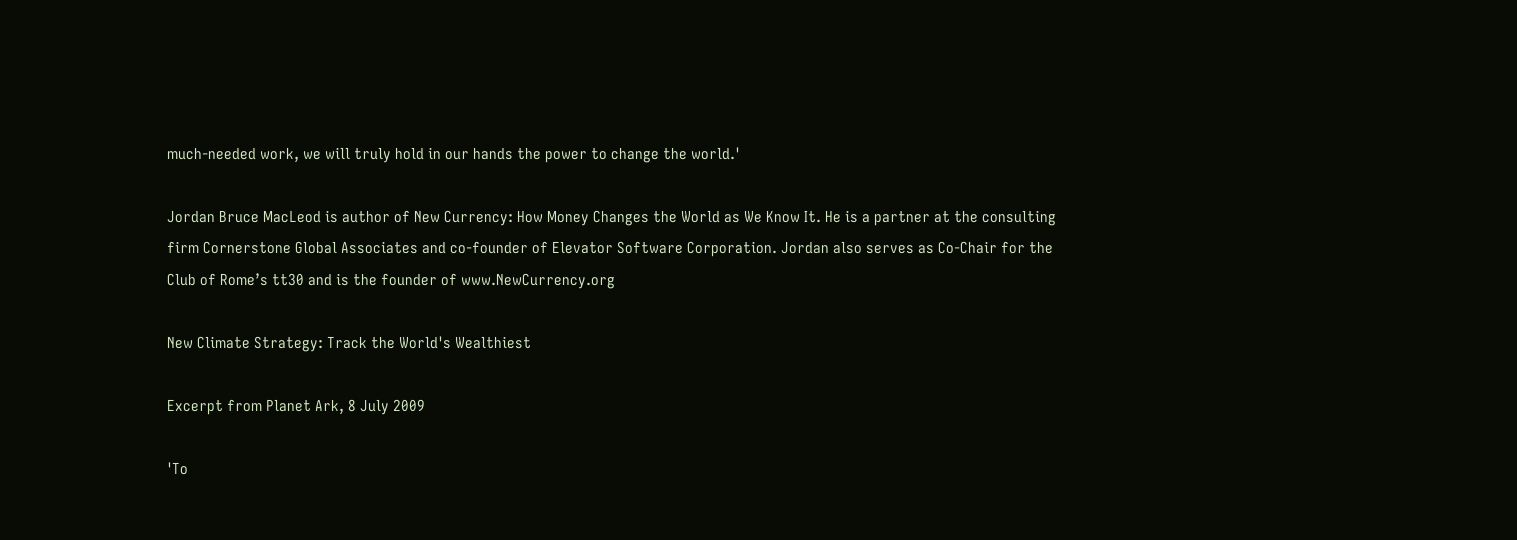much-needed work, we will truly hold in our hands the power to change the world.'

Jordan Bruce MacLeod is author of New Currency: How Money Changes the World as We Know It. He is a partner at the consulting firm Cornerstone Global Associates and co-founder of Elevator Software Corporation. Jordan also serves as Co-Chair for the Club of Rome’s tt30 and is the founder of www.NewCurrency.org

New Climate Strategy: Track the World's Wealthiest

Excerpt from Planet Ark, 8 July 2009

'To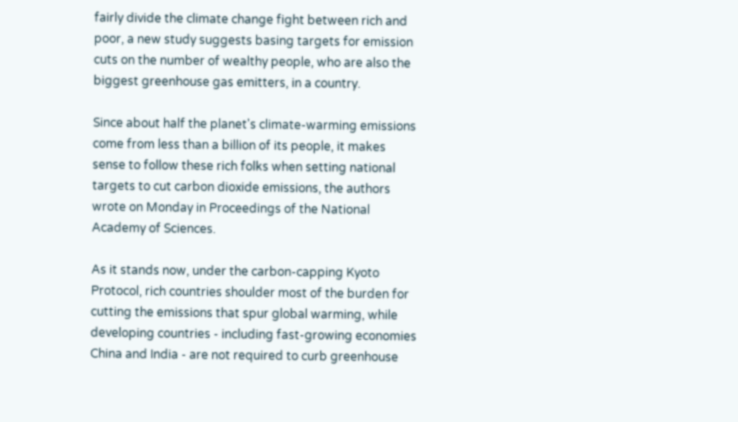fairly divide the climate change fight between rich and poor, a new study suggests basing targets for emission cuts on the number of wealthy people, who are also the biggest greenhouse gas emitters, in a country.

Since about half the planet's climate-warming emissions come from less than a billion of its people, it makes sense to follow these rich folks when setting national targets to cut carbon dioxide emissions, the authors wrote on Monday in Proceedings of the National Academy of Sciences.

As it stands now, under the carbon-capping Kyoto Protocol, rich countries shoulder most of the burden for cutting the emissions that spur global warming, while developing countries - including fast-growing economies China and India - are not required to curb greenhouse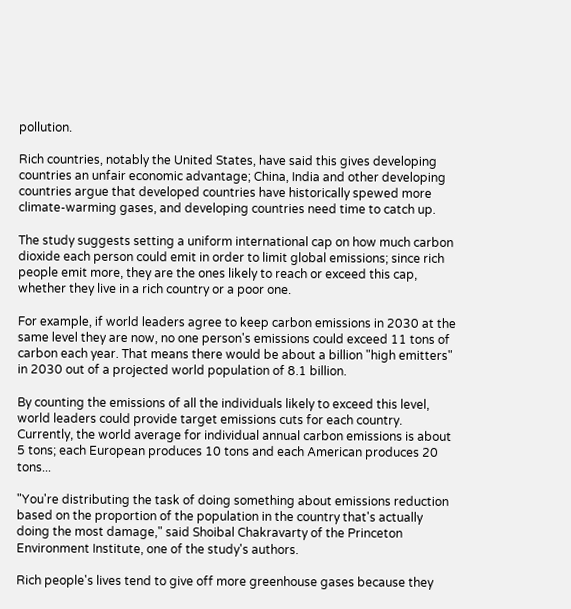pollution.

Rich countries, notably the United States, have said this gives developing countries an unfair economic advantage; China, India and other developing countries argue that developed countries have historically spewed more climate-warming gases, and developing countries need time to catch up.

The study suggests setting a uniform international cap on how much carbon dioxide each person could emit in order to limit global emissions; since rich people emit more, they are the ones likely to reach or exceed this cap, whether they live in a rich country or a poor one.

For example, if world leaders agree to keep carbon emissions in 2030 at the same level they are now, no one person's emissions could exceed 11 tons of carbon each year. That means there would be about a billion "high emitters" in 2030 out of a projected world population of 8.1 billion.

By counting the emissions of all the individuals likely to exceed this level, world leaders could provide target emissions cuts for each country. Currently, the world average for individual annual carbon emissions is about 5 tons; each European produces 10 tons and each American produces 20 tons...

"You're distributing the task of doing something about emissions reduction based on the proportion of the population in the country that's actually doing the most damage," said Shoibal Chakravarty of the Princeton Environment Institute, one of the study's authors.

Rich people's lives tend to give off more greenhouse gases because they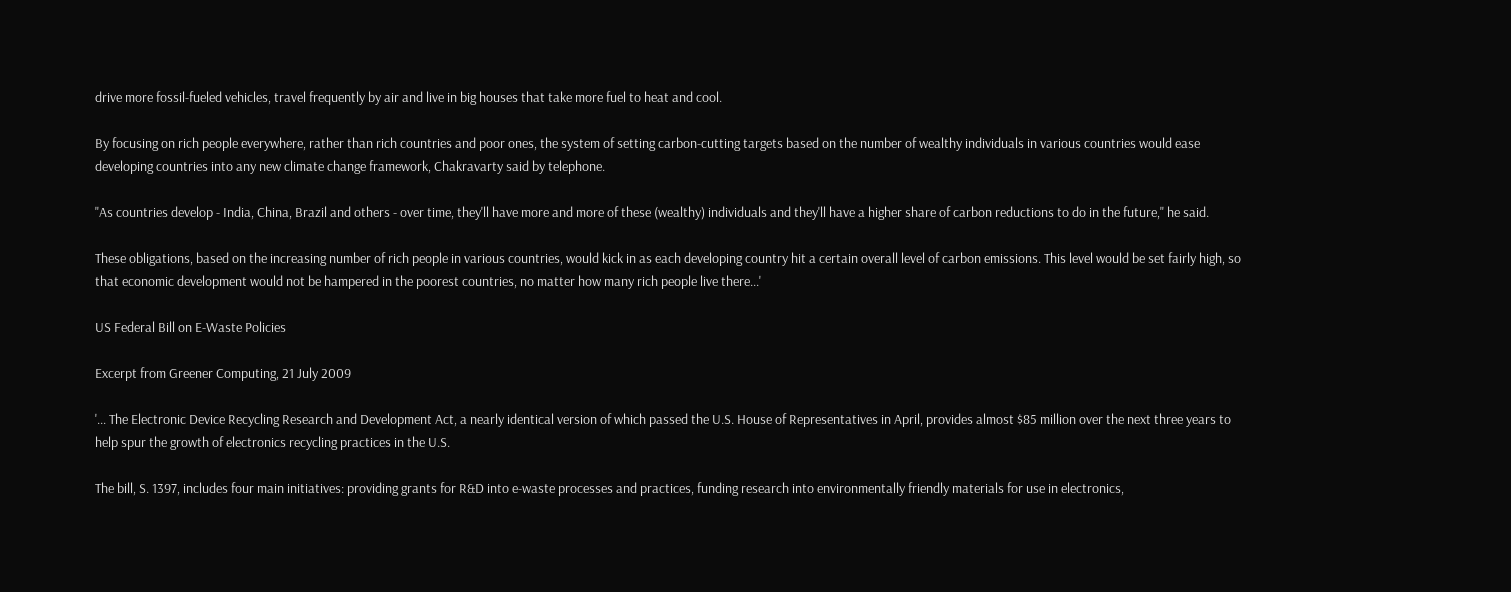drive more fossil-fueled vehicles, travel frequently by air and live in big houses that take more fuel to heat and cool.

By focusing on rich people everywhere, rather than rich countries and poor ones, the system of setting carbon-cutting targets based on the number of wealthy individuals in various countries would ease developing countries into any new climate change framework, Chakravarty said by telephone.

"As countries develop - India, China, Brazil and others - over time, they'll have more and more of these (wealthy) individuals and they'll have a higher share of carbon reductions to do in the future," he said.

These obligations, based on the increasing number of rich people in various countries, would kick in as each developing country hit a certain overall level of carbon emissions. This level would be set fairly high, so that economic development would not be hampered in the poorest countries, no matter how many rich people live there...'

US Federal Bill on E-Waste Policies

Excerpt from Greener Computing, 21 July 2009

'... The Electronic Device Recycling Research and Development Act, a nearly identical version of which passed the U.S. House of Representatives in April, provides almost $85 million over the next three years to help spur the growth of electronics recycling practices in the U.S.

The bill, S. 1397, includes four main initiatives: providing grants for R&D into e-waste processes and practices, funding research into environmentally friendly materials for use in electronics,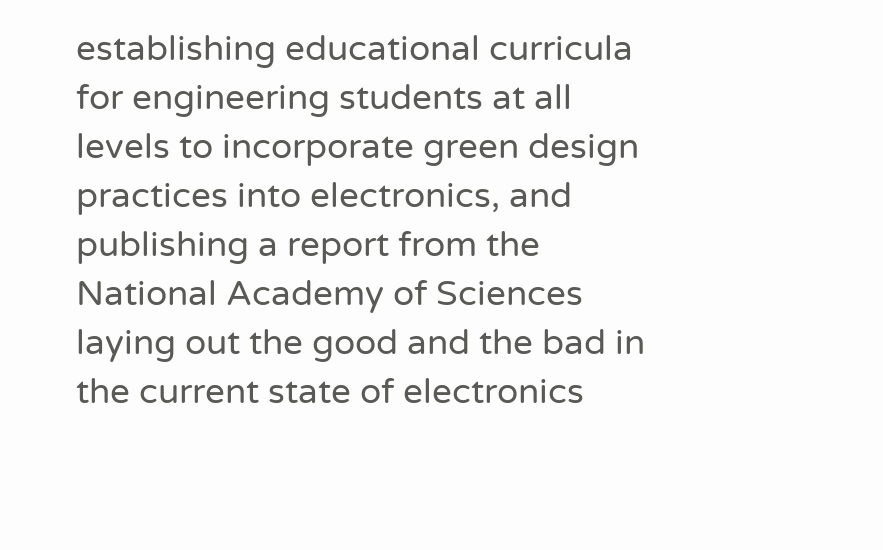establishing educational curricula for engineering students at all levels to incorporate green design practices into electronics, and publishing a report from the National Academy of Sciences laying out the good and the bad in the current state of electronics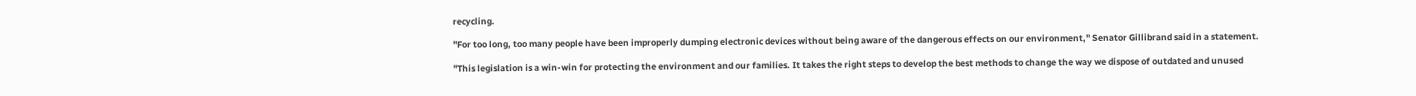recycling.

"For too long, too many people have been improperly dumping electronic devices without being aware of the dangerous effects on our environment," Senator Gillibrand said in a statement.

"This legislation is a win-win for protecting the environment and our families. It takes the right steps to develop the best methods to change the way we dispose of outdated and unused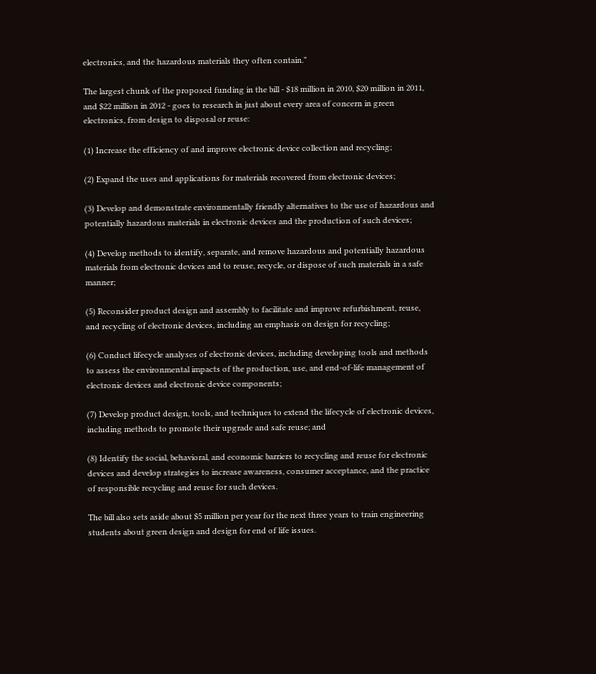electronics, and the hazardous materials they often contain."

The largest chunk of the proposed funding in the bill - $18 million in 2010, $20 million in 2011, and $22 million in 2012 - goes to research in just about every area of concern in green electronics, from design to disposal or reuse:

(1) Increase the efficiency of and improve electronic device collection and recycling;

(2) Expand the uses and applications for materials recovered from electronic devices;

(3) Develop and demonstrate environmentally friendly alternatives to the use of hazardous and potentially hazardous materials in electronic devices and the production of such devices;

(4) Develop methods to identify, separate, and remove hazardous and potentially hazardous materials from electronic devices and to reuse, recycle, or dispose of such materials in a safe manner;

(5) Reconsider product design and assembly to facilitate and improve refurbishment, reuse, and recycling of electronic devices, including an emphasis on design for recycling;

(6) Conduct lifecycle analyses of electronic devices, including developing tools and methods to assess the environmental impacts of the production, use, and end-of-life management of electronic devices and electronic device components;

(7) Develop product design, tools, and techniques to extend the lifecycle of electronic devices, including methods to promote their upgrade and safe reuse; and

(8) Identify the social, behavioral, and economic barriers to recycling and reuse for electronic devices and develop strategies to increase awareness, consumer acceptance, and the practice of responsible recycling and reuse for such devices.

The bill also sets aside about $5 million per year for the next three years to train engineering students about green design and design for end of life issues.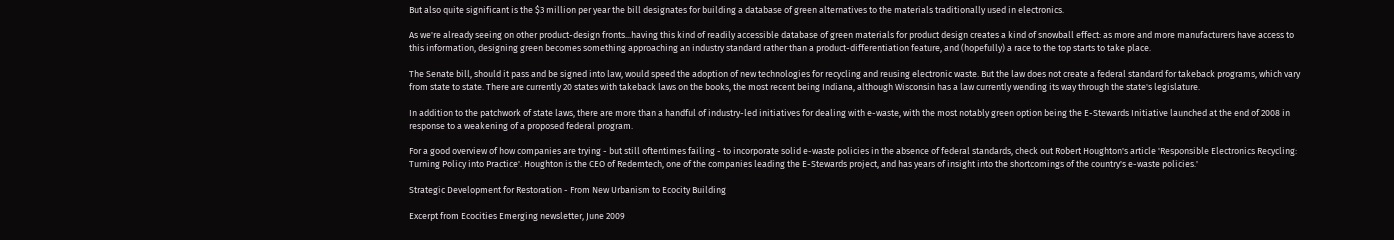But also quite significant is the $3 million per year the bill designates for building a database of green alternatives to the materials traditionally used in electronics.

As we're already seeing on other product-design fronts...having this kind of readily accessible database of green materials for product design creates a kind of snowball effect: as more and more manufacturers have access to this information, designing green becomes something approaching an industry standard rather than a product-differentiation feature, and (hopefully) a race to the top starts to take place.

The Senate bill, should it pass and be signed into law, would speed the adoption of new technologies for recycling and reusing electronic waste. But the law does not create a federal standard for takeback programs, which vary from state to state. There are currently 20 states with takeback laws on the books, the most recent being Indiana, although Wisconsin has a law currently wending its way through the state's legislature.

In addition to the patchwork of state laws, there are more than a handful of industry-led initiatives for dealing with e-waste, with the most notably green option being the E-Stewards Initiative launched at the end of 2008 in response to a weakening of a proposed federal program.

For a good overview of how companies are trying - but still oftentimes failing - to incorporate solid e-waste policies in the absence of federal standards, check out Robert Houghton's article 'Responsible Electronics Recycling: Turning Policy into Practice'. Houghton is the CEO of Redemtech, one of the companies leading the E-Stewards project, and has years of insight into the shortcomings of the country's e-waste policies.'

Strategic Development for Restoration - From New Urbanism to Ecocity Building

Excerpt from Ecocities Emerging newsletter, June 2009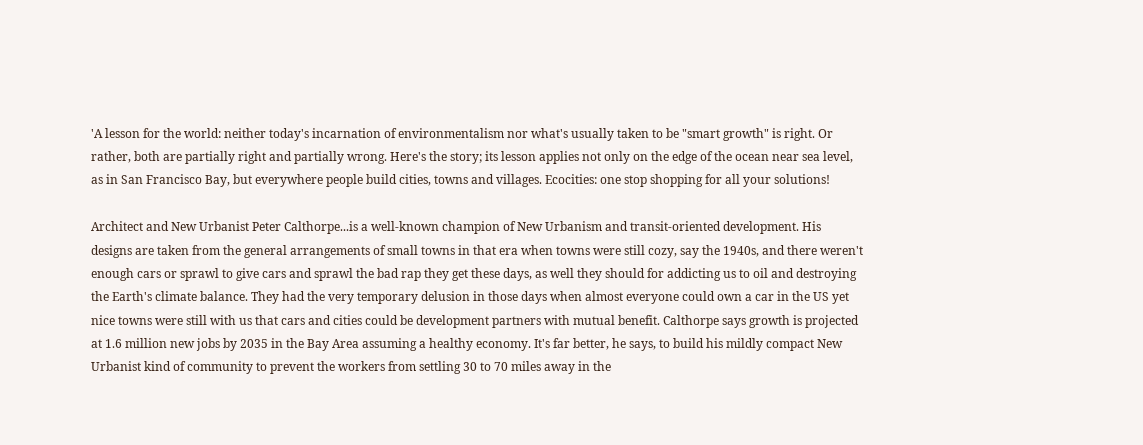'A lesson for the world: neither today's incarnation of environmentalism nor what's usually taken to be "smart growth" is right. Or rather, both are partially right and partially wrong. Here's the story; its lesson applies not only on the edge of the ocean near sea level, as in San Francisco Bay, but everywhere people build cities, towns and villages. Ecocities: one stop shopping for all your solutions!

Architect and New Urbanist Peter Calthorpe...is a well-known champion of New Urbanism and transit-oriented development. His designs are taken from the general arrangements of small towns in that era when towns were still cozy, say the 1940s, and there weren't enough cars or sprawl to give cars and sprawl the bad rap they get these days, as well they should for addicting us to oil and destroying the Earth's climate balance. They had the very temporary delusion in those days when almost everyone could own a car in the US yet nice towns were still with us that cars and cities could be development partners with mutual benefit. Calthorpe says growth is projected at 1.6 million new jobs by 2035 in the Bay Area assuming a healthy economy. It's far better, he says, to build his mildly compact New Urbanist kind of community to prevent the workers from settling 30 to 70 miles away in the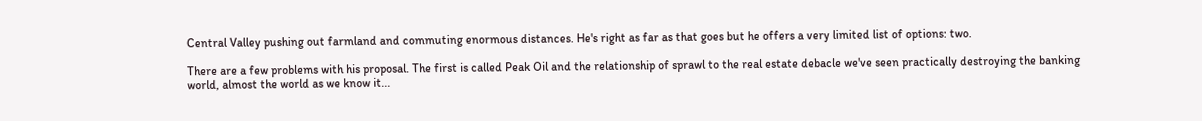Central Valley pushing out farmland and commuting enormous distances. He's right as far as that goes but he offers a very limited list of options: two.

There are a few problems with his proposal. The first is called Peak Oil and the relationship of sprawl to the real estate debacle we've seen practically destroying the banking world, almost the world as we know it...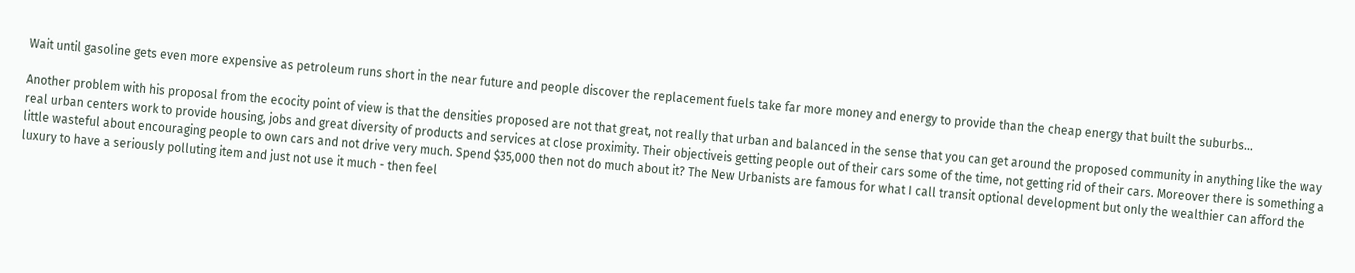Wait until gasoline gets even more expensive as petroleum runs short in the near future and people discover the replacement fuels take far more money and energy to provide than the cheap energy that built the suburbs...

Another problem with his proposal from the ecocity point of view is that the densities proposed are not that great, not really that urban and balanced in the sense that you can get around the proposed community in anything like the way real urban centers work to provide housing, jobs and great diversity of products and services at close proximity. Their objectiveis getting people out of their cars some of the time, not getting rid of their cars. Moreover there is something a little wasteful about encouraging people to own cars and not drive very much. Spend $35,000 then not do much about it? The New Urbanists are famous for what I call transit optional development but only the wealthier can afford the luxury to have a seriously polluting item and just not use it much - then feel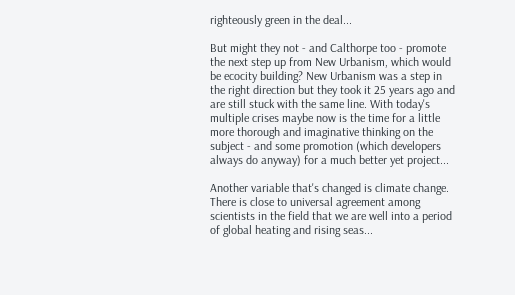righteously green in the deal...

But might they not - and Calthorpe too - promote the next step up from New Urbanism, which would be ecocity building? New Urbanism was a step in the right direction but they took it 25 years ago and are still stuck with the same line. With today's multiple crises maybe now is the time for a little more thorough and imaginative thinking on the subject - and some promotion (which developers always do anyway) for a much better yet project...

Another variable that's changed is climate change. There is close to universal agreement among scientists in the field that we are well into a period of global heating and rising seas...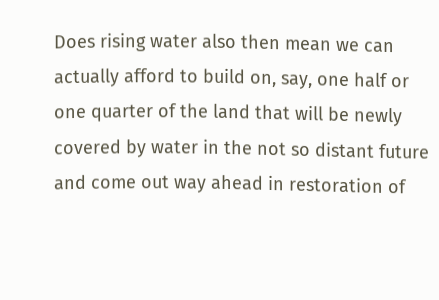Does rising water also then mean we can actually afford to build on, say, one half or one quarter of the land that will be newly covered by water in the not so distant future and come out way ahead in restoration of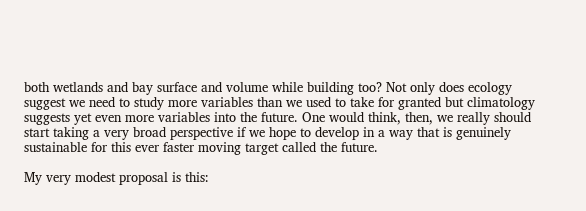both wetlands and bay surface and volume while building too? Not only does ecology suggest we need to study more variables than we used to take for granted but climatology suggests yet even more variables into the future. One would think, then, we really should start taking a very broad perspective if we hope to develop in a way that is genuinely sustainable for this ever faster moving target called the future.

My very modest proposal is this: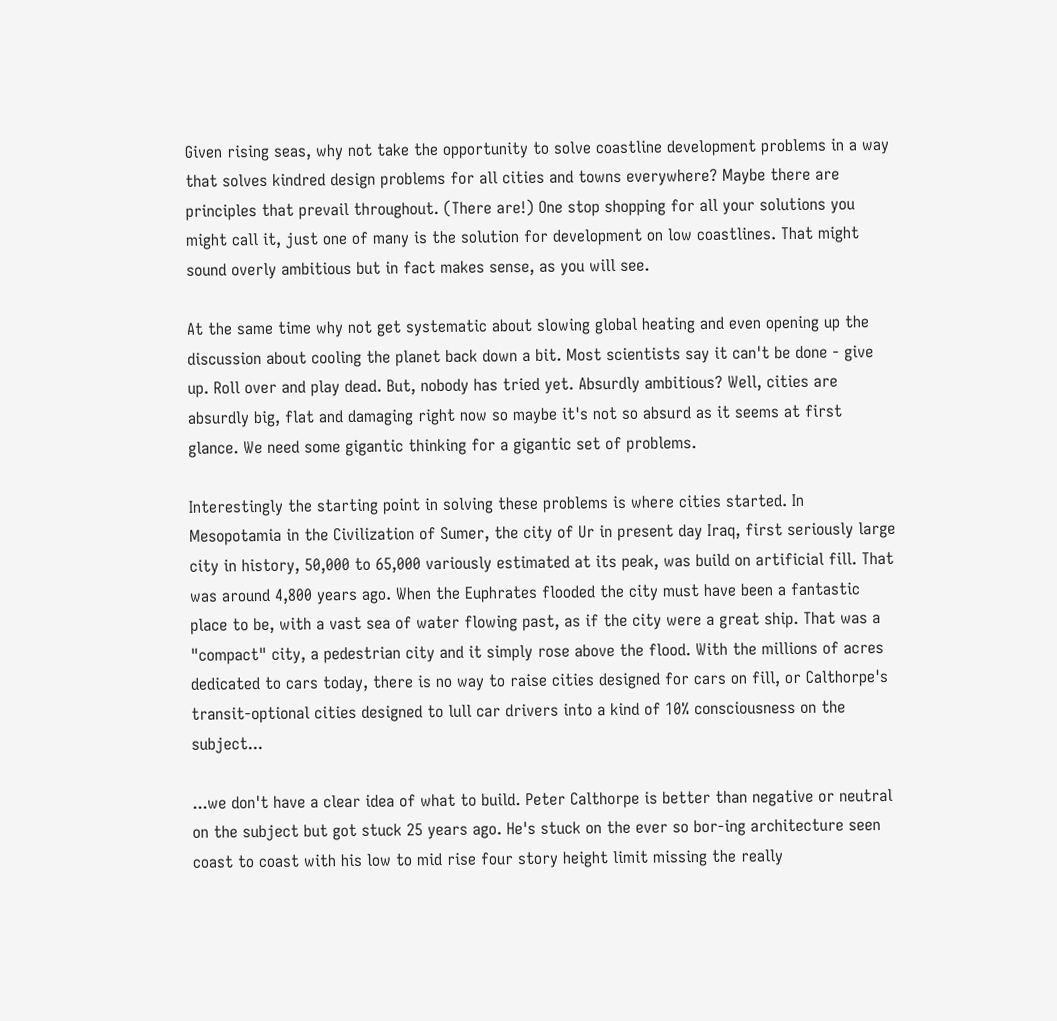Given rising seas, why not take the opportunity to solve coastline development problems in a way that solves kindred design problems for all cities and towns everywhere? Maybe there are principles that prevail throughout. (There are!) One stop shopping for all your solutions you might call it, just one of many is the solution for development on low coastlines. That might sound overly ambitious but in fact makes sense, as you will see.

At the same time why not get systematic about slowing global heating and even opening up the discussion about cooling the planet back down a bit. Most scientists say it can't be done - give up. Roll over and play dead. But, nobody has tried yet. Absurdly ambitious? Well, cities are absurdly big, flat and damaging right now so maybe it's not so absurd as it seems at first glance. We need some gigantic thinking for a gigantic set of problems.

Interestingly the starting point in solving these problems is where cities started. In Mesopotamia in the Civilization of Sumer, the city of Ur in present day Iraq, first seriously large city in history, 50,000 to 65,000 variously estimated at its peak, was build on artificial fill. That was around 4,800 years ago. When the Euphrates flooded the city must have been a fantastic place to be, with a vast sea of water flowing past, as if the city were a great ship. That was a "compact" city, a pedestrian city and it simply rose above the flood. With the millions of acres dedicated to cars today, there is no way to raise cities designed for cars on fill, or Calthorpe's transit-optional cities designed to lull car drivers into a kind of 10% consciousness on the subject...

...we don't have a clear idea of what to build. Peter Calthorpe is better than negative or neutral on the subject but got stuck 25 years ago. He's stuck on the ever so bor-ing architecture seen coast to coast with his low to mid rise four story height limit missing the really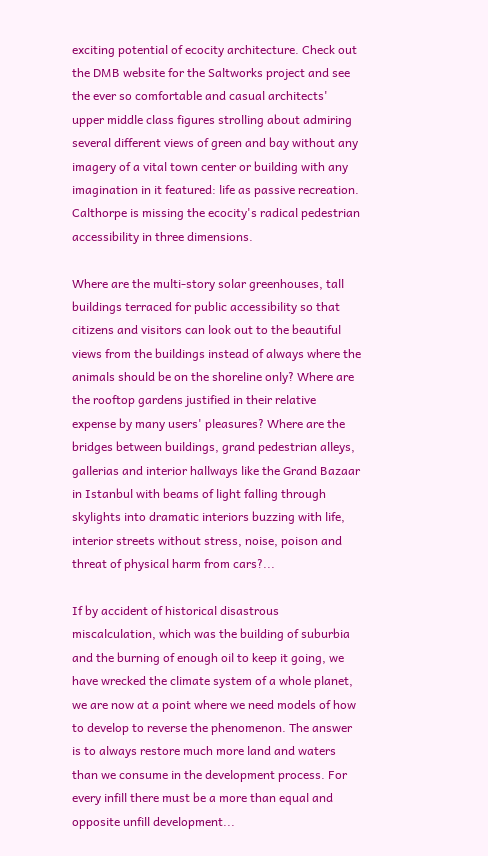exciting potential of ecocity architecture. Check out the DMB website for the Saltworks project and see the ever so comfortable and casual architects' upper middle class figures strolling about admiring several different views of green and bay without any imagery of a vital town center or building with any imagination in it featured: life as passive recreation. Calthorpe is missing the ecocity's radical pedestrian accessibility in three dimensions.

Where are the multi-story solar greenhouses, tall buildings terraced for public accessibility so that citizens and visitors can look out to the beautiful views from the buildings instead of always where the animals should be on the shoreline only? Where are the rooftop gardens justified in their relative expense by many users' pleasures? Where are the bridges between buildings, grand pedestrian alleys, gallerias and interior hallways like the Grand Bazaar in Istanbul with beams of light falling through skylights into dramatic interiors buzzing with life, interior streets without stress, noise, poison and threat of physical harm from cars?...

If by accident of historical disastrous miscalculation, which was the building of suburbia and the burning of enough oil to keep it going, we have wrecked the climate system of a whole planet, we are now at a point where we need models of how to develop to reverse the phenomenon. The answer is to always restore much more land and waters than we consume in the development process. For every infill there must be a more than equal and opposite unfill development...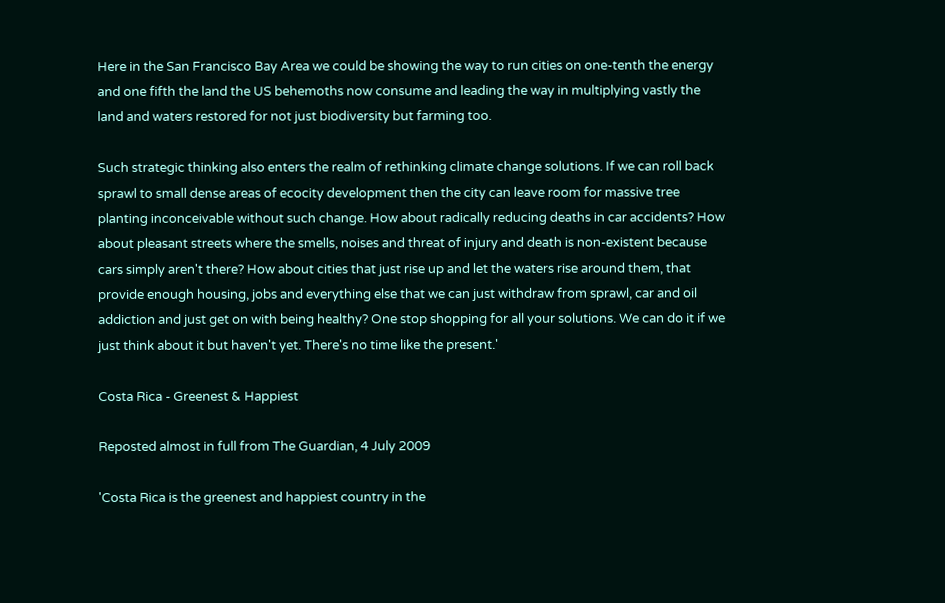Here in the San Francisco Bay Area we could be showing the way to run cities on one-tenth the energy and one fifth the land the US behemoths now consume and leading the way in multiplying vastly the land and waters restored for not just biodiversity but farming too.

Such strategic thinking also enters the realm of rethinking climate change solutions. If we can roll back sprawl to small dense areas of ecocity development then the city can leave room for massive tree planting inconceivable without such change. How about radically reducing deaths in car accidents? How about pleasant streets where the smells, noises and threat of injury and death is non-existent because cars simply aren't there? How about cities that just rise up and let the waters rise around them, that provide enough housing, jobs and everything else that we can just withdraw from sprawl, car and oil addiction and just get on with being healthy? One stop shopping for all your solutions. We can do it if we just think about it but haven't yet. There's no time like the present.'

Costa Rica - Greenest & Happiest

Reposted almost in full from The Guardian, 4 July 2009

'Costa Rica is the greenest and happiest country in the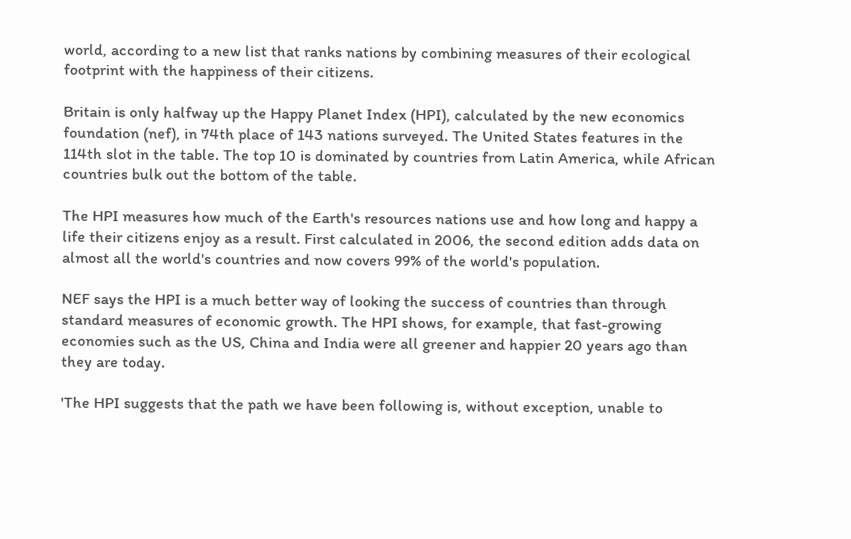world, according to a new list that ranks nations by combining measures of their ecological footprint with the happiness of their citizens.

Britain is only halfway up the Happy Planet Index (HPI), calculated by the new economics foundation (nef), in 74th place of 143 nations surveyed. The United States features in the 114th slot in the table. The top 10 is dominated by countries from Latin America, while African countries bulk out the bottom of the table.

The HPI measures how much of the Earth's resources nations use and how long and happy a life their citizens enjoy as a result. First calculated in 2006, the second edition adds data on almost all the world's countries and now covers 99% of the world's population.

NEF says the HPI is a much better way of looking the success of countries than through standard measures of economic growth. The HPI shows, for example, that fast-growing economies such as the US, China and India were all greener and happier 20 years ago than they are today.

'The HPI suggests that the path we have been following is, without exception, unable to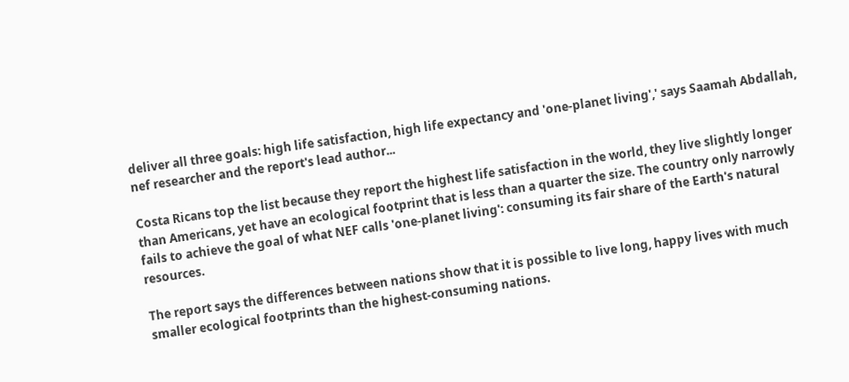deliver all three goals: high life satisfaction, high life expectancy and 'one-planet living',' says Saamah Abdallah, nef researcher and the report's lead author...

Costa Ricans top the list because they report the highest life satisfaction in the world, they live slightly longer than Americans, yet have an ecological footprint that is less than a quarter the size. The country only narrowly fails to achieve the goal of what NEF calls 'one-planet living': consuming its fair share of the Earth's natural resources.

The report says the differences between nations show that it is possible to live long, happy lives with much smaller ecological footprints than the highest-consuming nations.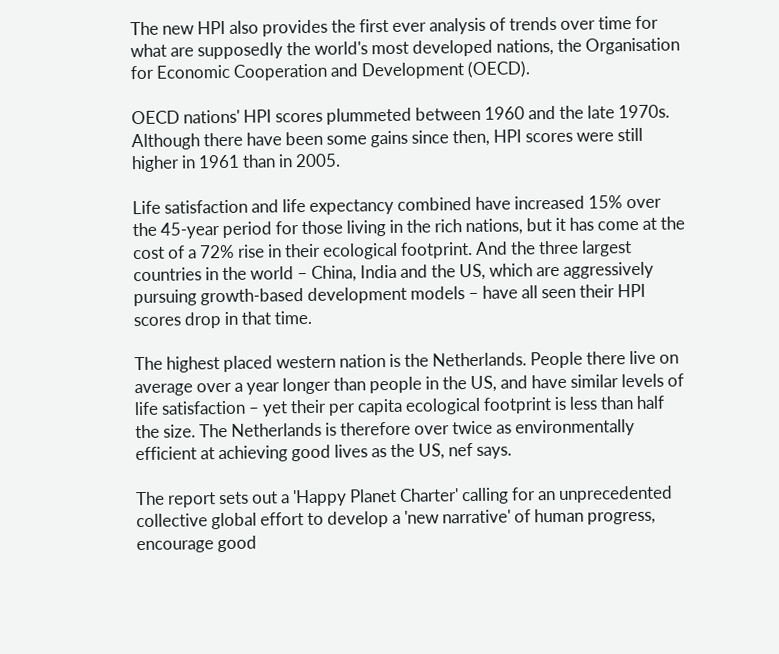The new HPI also provides the first ever analysis of trends over time for what are supposedly the world's most developed nations, the Organisation for Economic Cooperation and Development (OECD).

OECD nations' HPI scores plummeted between 1960 and the late 1970s. Although there have been some gains since then, HPI scores were still higher in 1961 than in 2005.

Life satisfaction and life expectancy combined have increased 15% over the 45-year period for those living in the rich nations, but it has come at the cost of a 72% rise in their ecological footprint. And the three largest countries in the world – China, India and the US, which are aggressively pursuing growth-based development models – have all seen their HPI scores drop in that time.

The highest placed western nation is the Netherlands. People there live on average over a year longer than people in the US, and have similar levels of life satisfaction – yet their per capita ecological footprint is less than half the size. The Netherlands is therefore over twice as environmentally efficient at achieving good lives as the US, nef says.

The report sets out a 'Happy Planet Charter' calling for an unprecedented collective global effort to develop a 'new narrative' of human progress, encourage good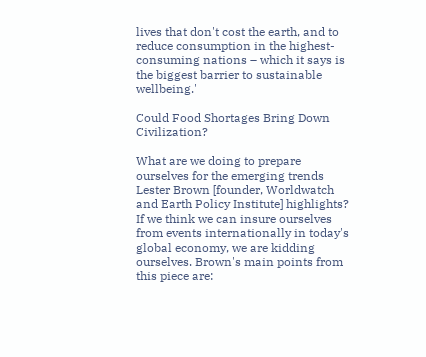lives that don't cost the earth, and to reduce consumption in the highest-consuming nations – which it says is the biggest barrier to sustainable wellbeing.'

Could Food Shortages Bring Down Civilization?

What are we doing to prepare ourselves for the emerging trends Lester Brown [founder, Worldwatch and Earth Policy Institute] highlights? If we think we can insure ourselves from events internationally in today's global economy, we are kidding ourselves. Brown's main points from this piece are: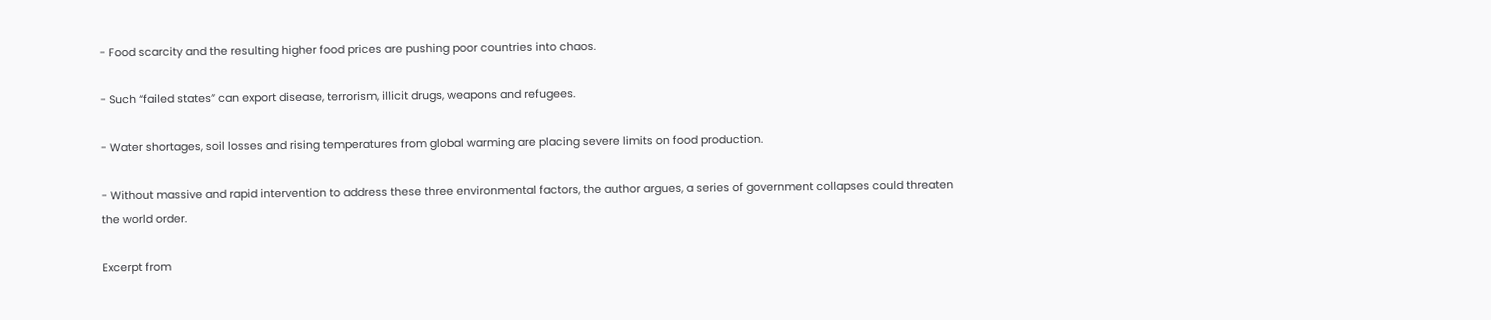- Food scarcity and the resulting higher food prices are pushing poor countries into chaos.

- Such “failed states” can export disease, terrorism, illicit drugs, weapons and refugees.

- Water shortages, soil losses and rising temperatures from global warming are placing severe limits on food production.

- Without massive and rapid intervention to address these three environmental factors, the author argues, a series of government collapses could threaten the world order.

Excerpt from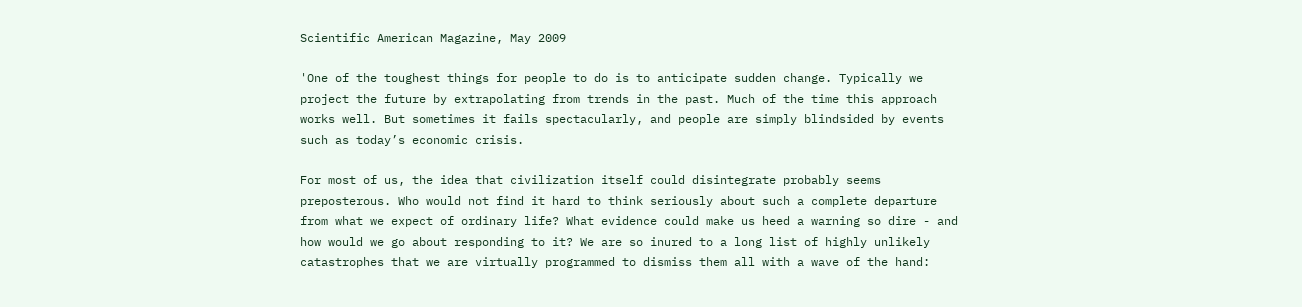Scientific American Magazine, May 2009

'One of the toughest things for people to do is to anticipate sudden change. Typically we project the future by extrapolating from trends in the past. Much of the time this approach works well. But sometimes it fails spectacularly, and people are simply blindsided by events such as today’s economic crisis.

For most of us, the idea that civilization itself could disintegrate probably seems preposterous. Who would not find it hard to think seriously about such a complete departure from what we expect of ordinary life? What evidence could make us heed a warning so dire - and how would we go about responding to it? We are so inured to a long list of highly unlikely catastrophes that we are virtually programmed to dismiss them all with a wave of the hand: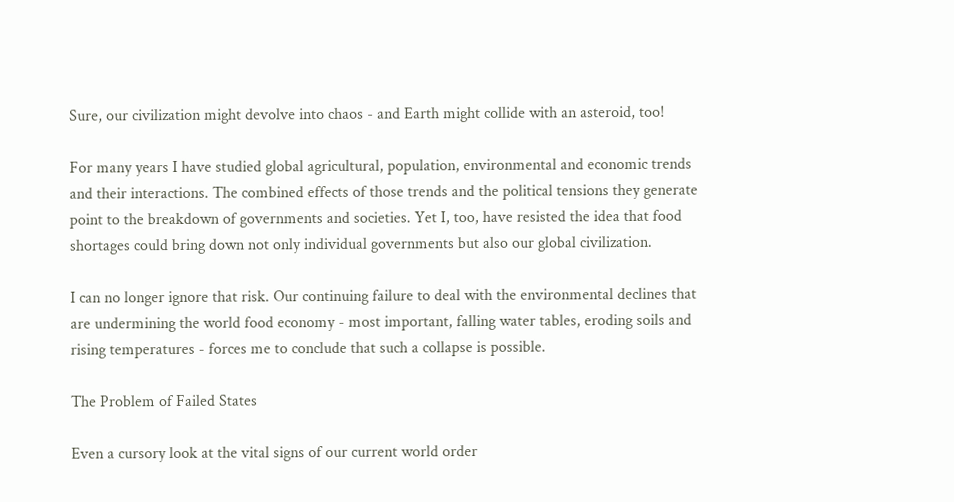Sure, our civilization might devolve into chaos - and Earth might collide with an asteroid, too!

For many years I have studied global agricultural, population, environmental and economic trends and their interactions. The combined effects of those trends and the political tensions they generate point to the breakdown of governments and societies. Yet I, too, have resisted the idea that food shortages could bring down not only individual governments but also our global civilization.

I can no longer ignore that risk. Our continuing failure to deal with the environmental declines that are undermining the world food economy - most important, falling water tables, eroding soils and rising temperatures - forces me to conclude that such a collapse is possible.

The Problem of Failed States

Even a cursory look at the vital signs of our current world order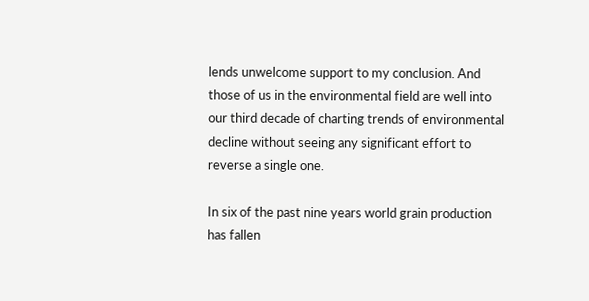lends unwelcome support to my conclusion. And those of us in the environmental field are well into our third decade of charting trends of environmental decline without seeing any significant effort to reverse a single one.

In six of the past nine years world grain production has fallen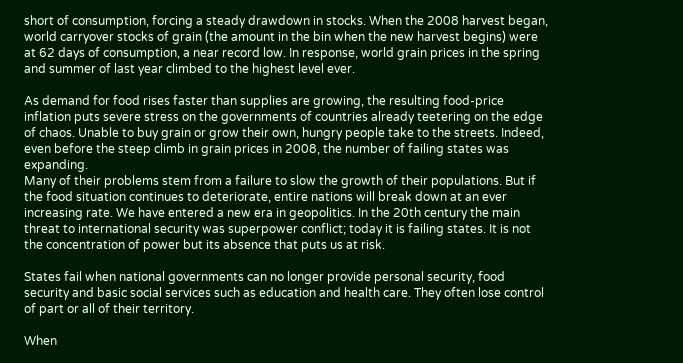short of consumption, forcing a steady drawdown in stocks. When the 2008 harvest began, world carryover stocks of grain (the amount in the bin when the new harvest begins) were at 62 days of consumption, a near record low. In response, world grain prices in the spring and summer of last year climbed to the highest level ever.

As demand for food rises faster than supplies are growing, the resulting food-price inflation puts severe stress on the governments of countries already teetering on the edge of chaos. Unable to buy grain or grow their own, hungry people take to the streets. Indeed, even before the steep climb in grain prices in 2008, the number of failing states was expanding.
Many of their problems stem from a failure to slow the growth of their populations. But if the food situation continues to deteriorate, entire nations will break down at an ever increasing rate. We have entered a new era in geopolitics. In the 20th century the main threat to international security was superpower conflict; today it is failing states. It is not the concentration of power but its absence that puts us at risk.

States fail when national governments can no longer provide personal security, food security and basic social services such as education and health care. They often lose control of part or all of their territory.

When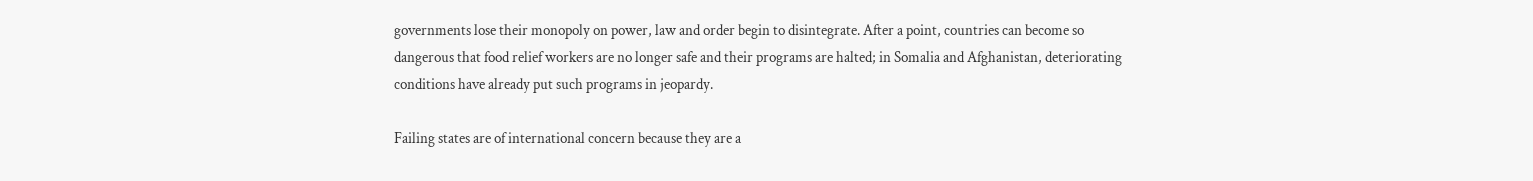governments lose their monopoly on power, law and order begin to disintegrate. After a point, countries can become so dangerous that food relief workers are no longer safe and their programs are halted; in Somalia and Afghanistan, deteriorating conditions have already put such programs in jeopardy.

Failing states are of international concern because they are a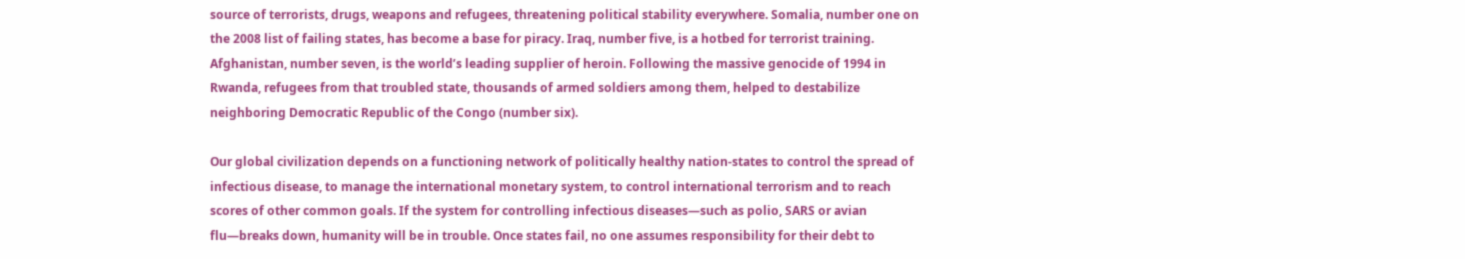source of terrorists, drugs, weapons and refugees, threatening political stability everywhere. Somalia, number one on the 2008 list of failing states, has become a base for piracy. Iraq, number five, is a hotbed for terrorist training. Afghanistan, number seven, is the world’s leading supplier of heroin. Following the massive genocide of 1994 in Rwanda, refugees from that troubled state, thousands of armed soldiers among them, helped to destabilize neighboring Democratic Republic of the Congo (number six).

Our global civilization depends on a functioning network of politically healthy nation-states to control the spread of infectious disease, to manage the international monetary system, to control international terrorism and to reach scores of other common goals. If the system for controlling infectious diseases—such as polio, SARS or avian flu—breaks down, humanity will be in trouble. Once states fail, no one assumes responsibility for their debt to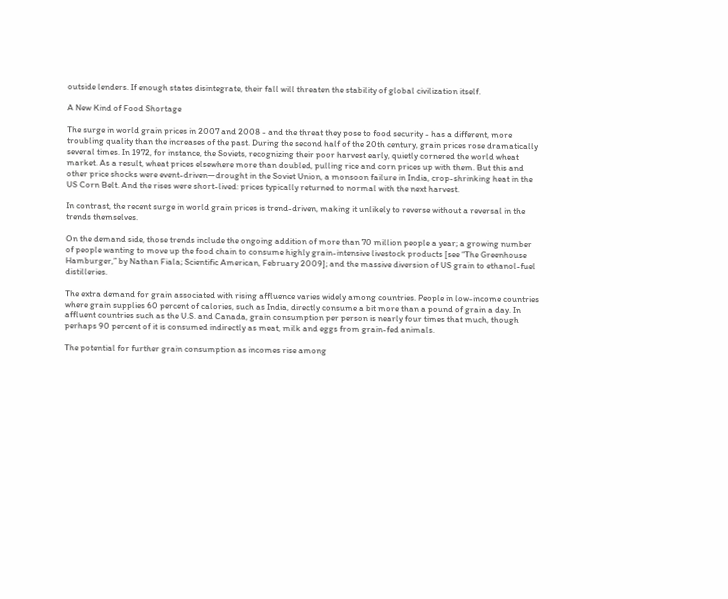outside lenders. If enough states disintegrate, their fall will threaten the stability of global civilization itself.

A New Kind of Food Shortage

The surge in world grain prices in 2007 and 2008 - and the threat they pose to food security - has a different, more troubling quality than the increases of the past. During the second half of the 20th century, grain prices rose dramatically several times. In 1972, for instance, the Soviets, recognizing their poor harvest early, quietly cornered the world wheat market. As a result, wheat prices elsewhere more than doubled, pulling rice and corn prices up with them. But this and other price shocks were event-driven—drought in the Soviet Union, a monsoon failure in India, crop-shrinking heat in the US Corn Belt. And the rises were short-lived: prices typically returned to normal with the next harvest.

In contrast, the recent surge in world grain prices is trend-driven, making it unlikely to reverse without a reversal in the trends themselves.

On the demand side, those trends include the ongoing addition of more than 70 million people a year; a growing number of people wanting to move up the food chain to consume highly grain-intensive livestock products [see “The Greenhouse Hamburger,” by Nathan Fiala; Scientific American, February 2009]; and the massive diversion of US grain to ethanol-fuel distilleries.

The extra demand for grain associated with rising affluence varies widely among countries. People in low-income countries where grain supplies 60 percent of calories, such as India, directly consume a bit more than a pound of grain a day. In affluent countries such as the U.S. and Canada, grain consumption per person is nearly four times that much, though perhaps 90 percent of it is consumed indirectly as meat, milk and eggs from grain-fed animals.

The potential for further grain consumption as incomes rise among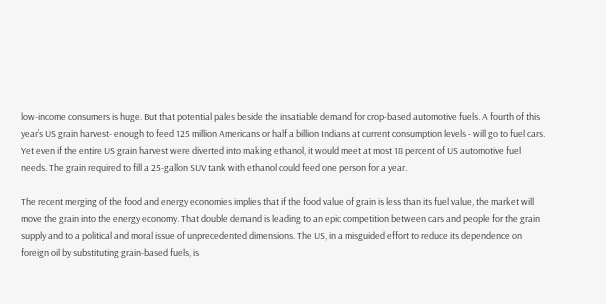low-income consumers is huge. But that potential pales beside the insatiable demand for crop-based automotive fuels. A fourth of this year’s US grain harvest- enough to feed 125 million Americans or half a billion Indians at current consumption levels - will go to fuel cars. Yet even if the entire US grain harvest were diverted into making ethanol, it would meet at most 18 percent of US automotive fuel needs. The grain required to fill a 25-gallon SUV tank with ethanol could feed one person for a year.

The recent merging of the food and energy economies implies that if the food value of grain is less than its fuel value, the market will move the grain into the energy economy. That double demand is leading to an epic competition between cars and people for the grain supply and to a political and moral issue of unprecedented dimensions. The US, in a misguided effort to reduce its dependence on foreign oil by substituting grain-based fuels, is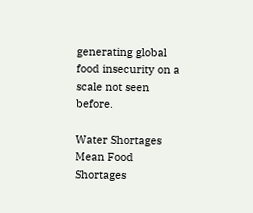generating global food insecurity on a scale not seen before.

Water Shortages Mean Food Shortages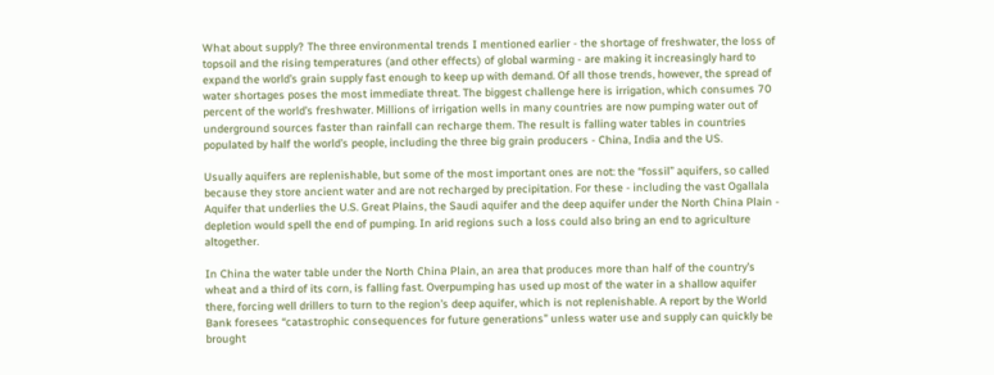What about supply? The three environmental trends I mentioned earlier - the shortage of freshwater, the loss of topsoil and the rising temperatures (and other effects) of global warming - are making it increasingly hard to expand the world’s grain supply fast enough to keep up with demand. Of all those trends, however, the spread of water shortages poses the most immediate threat. The biggest challenge here is irrigation, which consumes 70 percent of the world’s freshwater. Millions of irrigation wells in many countries are now pumping water out of underground sources faster than rainfall can recharge them. The result is falling water tables in countries populated by half the world’s people, including the three big grain producers - China, India and the US.

Usually aquifers are replenishable, but some of the most important ones are not: the “fossil” aquifers, so called because they store ancient water and are not recharged by precipitation. For these - including the vast Ogallala Aquifer that underlies the U.S. Great Plains, the Saudi aquifer and the deep aquifer under the North China Plain - depletion would spell the end of pumping. In arid regions such a loss could also bring an end to agriculture altogether.

In China the water table under the North China Plain, an area that produces more than half of the country’s wheat and a third of its corn, is falling fast. Overpumping has used up most of the water in a shallow aquifer there, forcing well drillers to turn to the region’s deep aquifer, which is not replenishable. A report by the World Bank foresees “catastrophic consequences for future generations” unless water use and supply can quickly be brought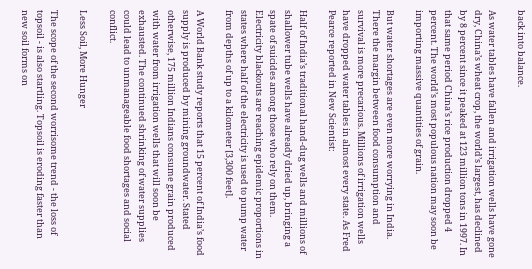back into balance.

As water tables have fallen and irrigation wells have gone dry, China’s wheat crop, the world’s largest, has declined by 8 percent since it peaked at 123 million tons in 1997. In that same period China’s rice production dropped 4 percent. The world’s most populous nation may soon be importing massive quantities of grain.

But water shortages are even more worrying in India. There the margin between food consumption and survival is more precarious. Millions of irrigation wells have dropped water tables in almost every state. As Fred Pearce reported in New Scientist:

Half of India’s traditional hand-dug wells and millions of shallower tube wells have already dried up, bringing a spate of suicides among those who rely on them. Electricity blackouts are reaching epidemic proportions in states where half of the electricity is used to pump water from depths of up to a kilometer [3,300 feet].

A World Bank study reports that 15 percent of India’s food supply is produced by mining groundwater. Stated otherwise, 175 million Indians consume grain produced with water from irrigation wells that will soon be exhausted. The continued shrinking of water supplies could lead to unmanageable food shortages and social conflict.

Less Soil, More Hunger

The scope of the second worrisome trend - the loss of topsoil - is also startling. Topsoil is eroding faster than new soil forms on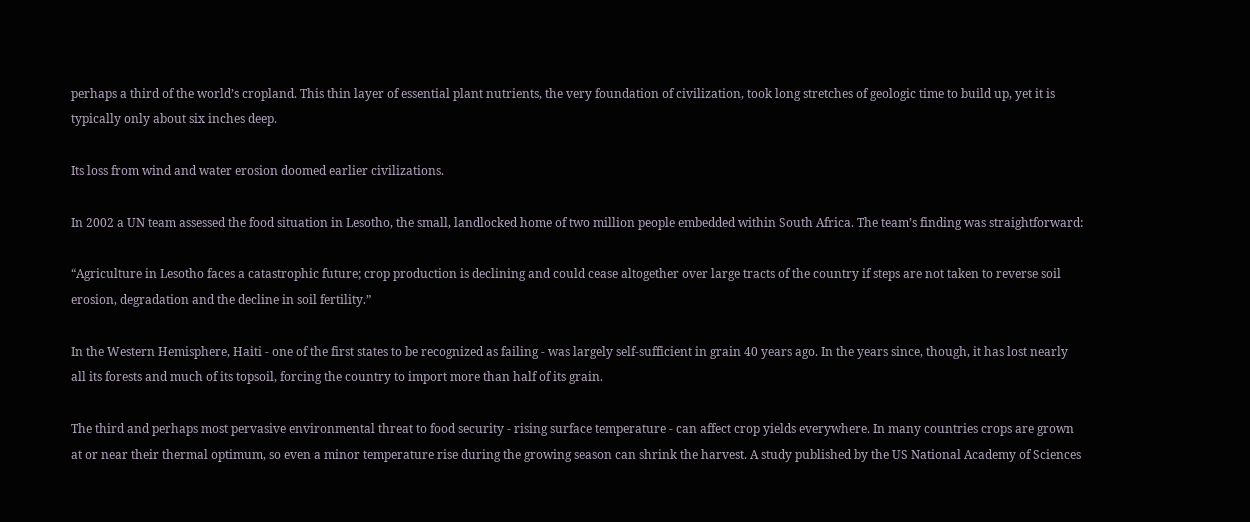perhaps a third of the world’s cropland. This thin layer of essential plant nutrients, the very foundation of civilization, took long stretches of geologic time to build up, yet it is typically only about six inches deep.

Its loss from wind and water erosion doomed earlier civilizations.

In 2002 a UN team assessed the food situation in Lesotho, the small, landlocked home of two million people embedded within South Africa. The team’s finding was straightforward:

“Agriculture in Lesotho faces a catastrophic future; crop production is declining and could cease altogether over large tracts of the country if steps are not taken to reverse soil erosion, degradation and the decline in soil fertility.”

In the Western Hemisphere, Haiti - one of the first states to be recognized as failing - was largely self-sufficient in grain 40 years ago. In the years since, though, it has lost nearly all its forests and much of its topsoil, forcing the country to import more than half of its grain.

The third and perhaps most pervasive environmental threat to food security - rising surface temperature - can affect crop yields everywhere. In many countries crops are grown at or near their thermal optimum, so even a minor temperature rise during the growing season can shrink the harvest. A study published by the US National Academy of Sciences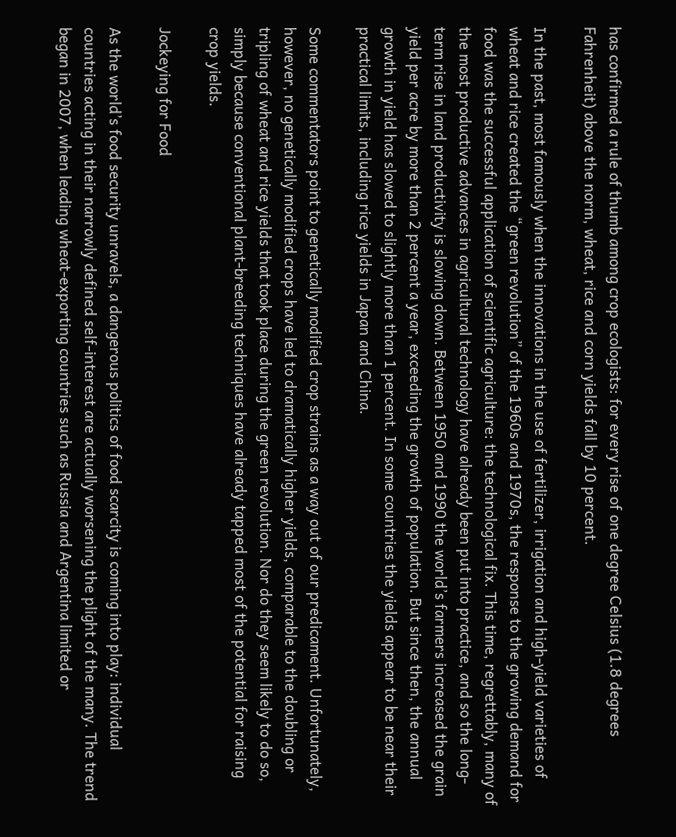has confirmed a rule of thumb among crop ecologists: for every rise of one degree Celsius (1.8 degrees Fahrenheit) above the norm, wheat, rice and corn yields fall by 10 percent.

In the past, most famously when the innovations in the use of fertilizer, irrigation and high-yield varieties of wheat and rice created the “green revolution” of the 1960s and 1970s, the response to the growing demand for food was the successful application of scientific agriculture: the technological fix. This time, regrettably, many of the most productive advances in agricultural technology have already been put into practice, and so the long-term rise in land productivity is slowing down. Between 1950 and 1990 the world’s farmers increased the grain yield per acre by more than 2 percent a year, exceeding the growth of population. But since then, the annual growth in yield has slowed to slightly more than 1 percent. In some countries the yields appear to be near their practical limits, including rice yields in Japan and China.

Some commentators point to genetically modified crop strains as a way out of our predicament. Unfortunately, however, no genetically modified crops have led to dramatically higher yields, comparable to the doubling or tripling of wheat and rice yields that took place during the green revolution. Nor do they seem likely to do so, simply because conventional plant-breeding techniques have already tapped most of the potential for raising crop yields.

Jockeying for Food

As the world’s food security unravels, a dangerous politics of food scarcity is coming into play: individual countries acting in their narrowly defined self-interest are actually worsening the plight of the many. The trend began in 2007, when leading wheat-exporting countries such as Russia and Argentina limited or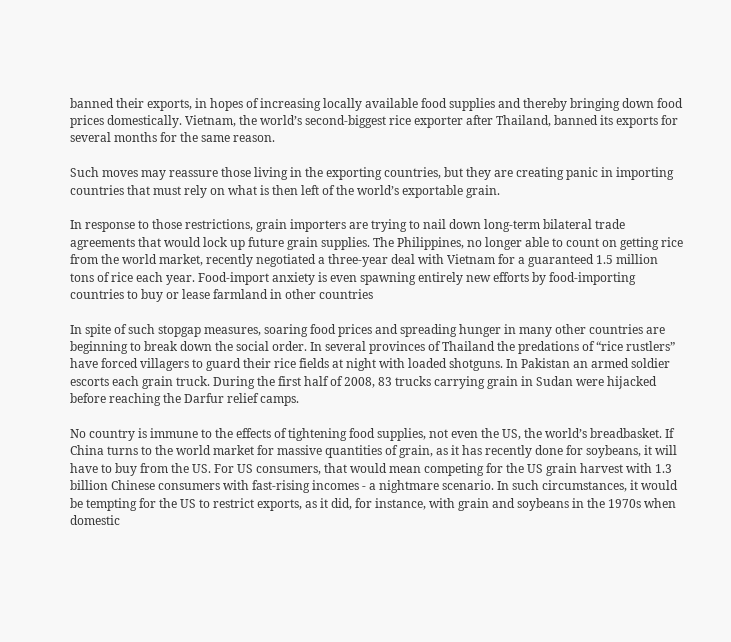banned their exports, in hopes of increasing locally available food supplies and thereby bringing down food prices domestically. Vietnam, the world’s second-biggest rice exporter after Thailand, banned its exports for several months for the same reason.

Such moves may reassure those living in the exporting countries, but they are creating panic in importing countries that must rely on what is then left of the world’s exportable grain.

In response to those restrictions, grain importers are trying to nail down long-term bilateral trade agreements that would lock up future grain supplies. The Philippines, no longer able to count on getting rice from the world market, recently negotiated a three-year deal with Vietnam for a guaranteed 1.5 million tons of rice each year. Food-import anxiety is even spawning entirely new efforts by food-importing countries to buy or lease farmland in other countries

In spite of such stopgap measures, soaring food prices and spreading hunger in many other countries are beginning to break down the social order. In several provinces of Thailand the predations of “rice rustlers” have forced villagers to guard their rice fields at night with loaded shotguns. In Pakistan an armed soldier escorts each grain truck. During the first half of 2008, 83 trucks carrying grain in Sudan were hijacked before reaching the Darfur relief camps.

No country is immune to the effects of tightening food supplies, not even the US, the world’s breadbasket. If China turns to the world market for massive quantities of grain, as it has recently done for soybeans, it will have to buy from the US. For US consumers, that would mean competing for the US grain harvest with 1.3 billion Chinese consumers with fast-rising incomes - a nightmare scenario. In such circumstances, it would be tempting for the US to restrict exports, as it did, for instance, with grain and soybeans in the 1970s when domestic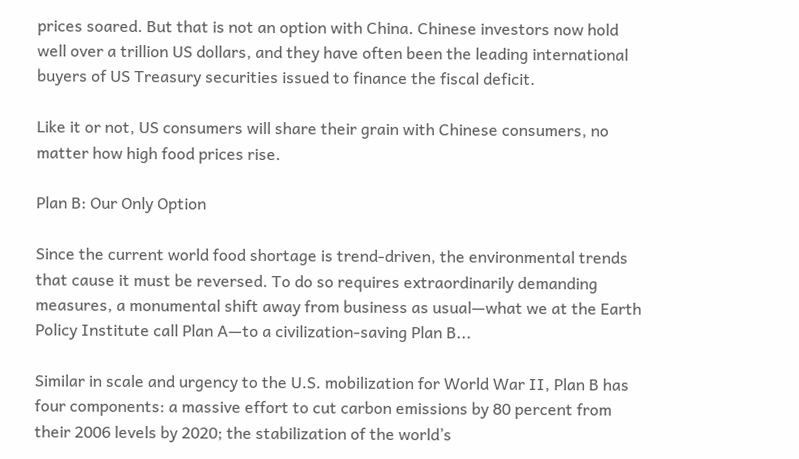prices soared. But that is not an option with China. Chinese investors now hold well over a trillion US dollars, and they have often been the leading international buyers of US Treasury securities issued to finance the fiscal deficit.

Like it or not, US consumers will share their grain with Chinese consumers, no matter how high food prices rise.

Plan B: Our Only Option

Since the current world food shortage is trend-driven, the environmental trends that cause it must be reversed. To do so requires extraordinarily demanding measures, a monumental shift away from business as usual—what we at the Earth Policy Institute call Plan A—to a civilization-saving Plan B...

Similar in scale and urgency to the U.S. mobilization for World War II, Plan B has four components: a massive effort to cut carbon emissions by 80 percent from their 2006 levels by 2020; the stabilization of the world’s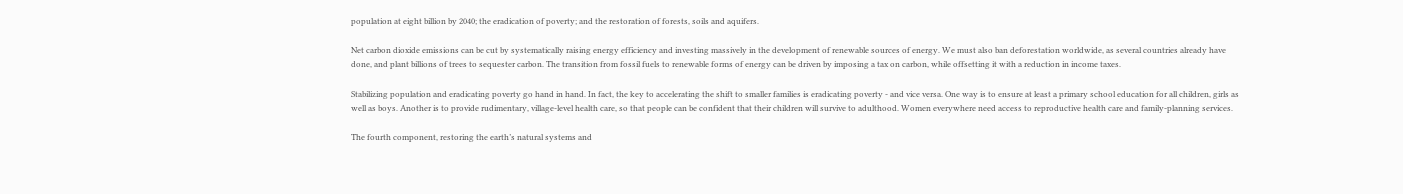population at eight billion by 2040; the eradication of poverty; and the restoration of forests, soils and aquifers.

Net carbon dioxide emissions can be cut by systematically raising energy efficiency and investing massively in the development of renewable sources of energy. We must also ban deforestation worldwide, as several countries already have done, and plant billions of trees to sequester carbon. The transition from fossil fuels to renewable forms of energy can be driven by imposing a tax on carbon, while offsetting it with a reduction in income taxes.

Stabilizing population and eradicating poverty go hand in hand. In fact, the key to accelerating the shift to smaller families is eradicating poverty - and vice versa. One way is to ensure at least a primary school education for all children, girls as well as boys. Another is to provide rudimentary, village-level health care, so that people can be confident that their children will survive to adulthood. Women everywhere need access to reproductive health care and family-planning services.

The fourth component, restoring the earth’s natural systems and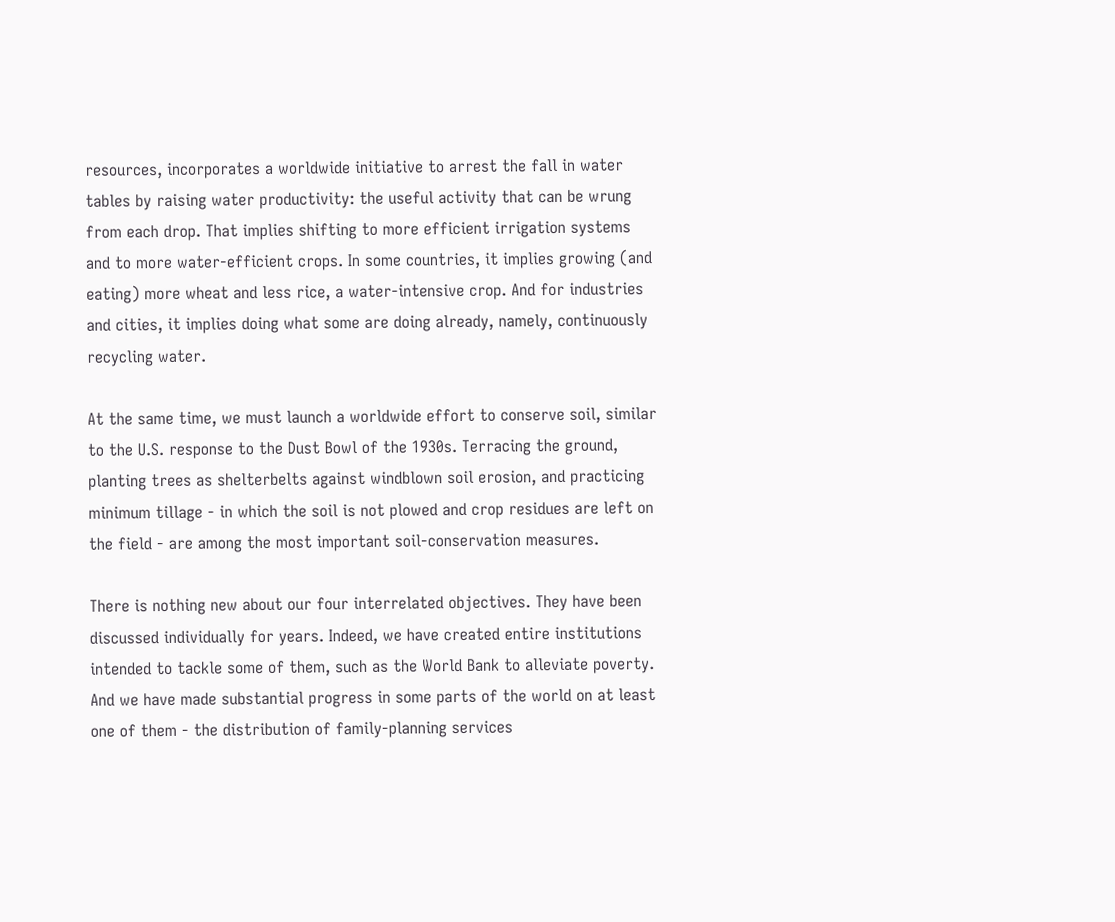resources, incorporates a worldwide initiative to arrest the fall in water tables by raising water productivity: the useful activity that can be wrung from each drop. That implies shifting to more efficient irrigation systems and to more water-efficient crops. In some countries, it implies growing (and eating) more wheat and less rice, a water-intensive crop. And for industries and cities, it implies doing what some are doing already, namely, continuously recycling water.

At the same time, we must launch a worldwide effort to conserve soil, similar to the U.S. response to the Dust Bowl of the 1930s. Terracing the ground, planting trees as shelterbelts against windblown soil erosion, and practicing minimum tillage - in which the soil is not plowed and crop residues are left on the field - are among the most important soil-conservation measures.

There is nothing new about our four interrelated objectives. They have been discussed individually for years. Indeed, we have created entire institutions intended to tackle some of them, such as the World Bank to alleviate poverty. And we have made substantial progress in some parts of the world on at least one of them - the distribution of family-planning services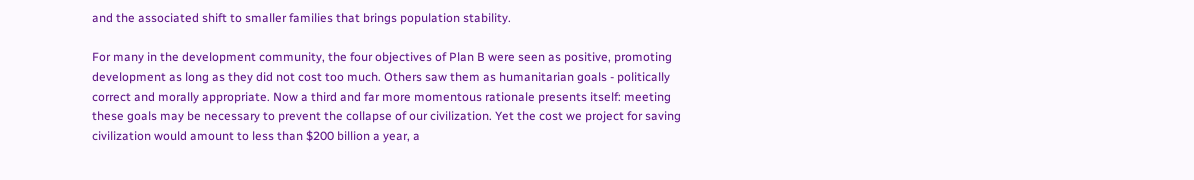and the associated shift to smaller families that brings population stability.

For many in the development community, the four objectives of Plan B were seen as positive, promoting development as long as they did not cost too much. Others saw them as humanitarian goals - politically correct and morally appropriate. Now a third and far more momentous rationale presents itself: meeting these goals may be necessary to prevent the collapse of our civilization. Yet the cost we project for saving civilization would amount to less than $200 billion a year, a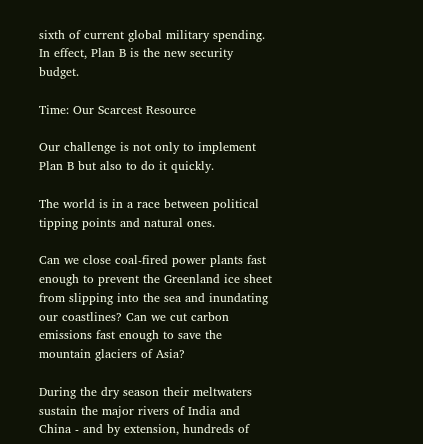sixth of current global military spending. In effect, Plan B is the new security budget.

Time: Our Scarcest Resource

Our challenge is not only to implement Plan B but also to do it quickly.

The world is in a race between political tipping points and natural ones.

Can we close coal-fired power plants fast enough to prevent the Greenland ice sheet from slipping into the sea and inundating our coastlines? Can we cut carbon emissions fast enough to save the mountain glaciers of Asia?

During the dry season their meltwaters sustain the major rivers of India and China - and by extension, hundreds of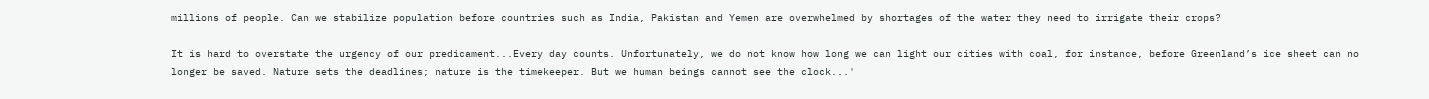millions of people. Can we stabilize population before countries such as India, Pakistan and Yemen are overwhelmed by shortages of the water they need to irrigate their crops?

It is hard to overstate the urgency of our predicament...Every day counts. Unfortunately, we do not know how long we can light our cities with coal, for instance, before Greenland’s ice sheet can no longer be saved. Nature sets the deadlines; nature is the timekeeper. But we human beings cannot see the clock...'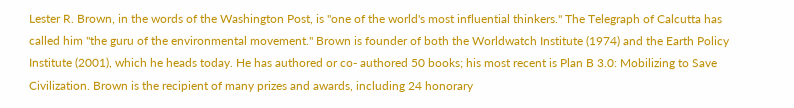Lester R. Brown, in the words of the Washington Post, is "one of the world's most influential thinkers." The Telegraph of Calcutta has called him "the guru of the environmental movement." Brown is founder of both the Worldwatch Institute (1974) and the Earth Policy Institute (2001), which he heads today. He has authored or co- authored 50 books; his most recent is Plan B 3.0: Mobilizing to Save Civilization. Brown is the recipient of many prizes and awards, including 24 honorary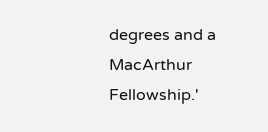degrees and a MacArthur Fellowship.'